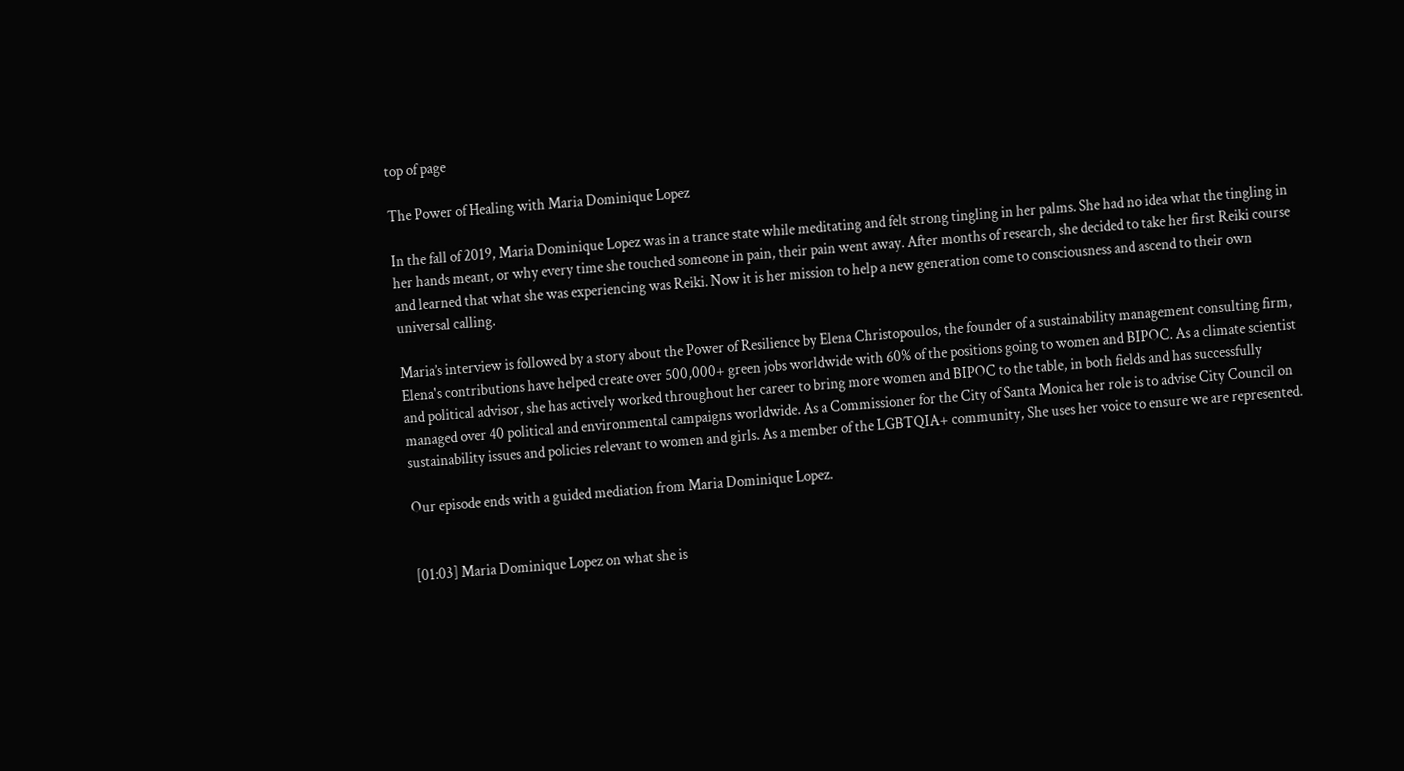top of page

The Power of Healing with Maria Dominique Lopez

In the fall of 2019, Maria Dominique Lopez was in a trance state while meditating and felt strong tingling in her palms. She had no idea what the tingling in her hands meant, or why every time she touched someone in pain, their pain went away. After months of research, she decided to take her first Reiki course and learned that what she was experiencing was Reiki. Now it is her mission to help a new generation come to consciousness and ascend to their own universal calling.

Maria’s interview is followed by a story about the Power of Resilience by Elena Christopoulos, the founder of a sustainability management consulting firm, Elena's contributions have helped create over 500,000+ green jobs worldwide with 60% of the positions going to women and BIPOC. As a climate scientist and political advisor, she has actively worked throughout her career to bring more women and BIPOC to the table, in both fields and has successfully managed over 40 political and environmental campaigns worldwide. As a Commissioner for the City of Santa Monica her role is to advise City Council on sustainability issues and policies relevant to women and girls. As a member of the LGBTQIA+ community, She uses her voice to ensure we are represented.

Our episode ends with a guided mediation from Maria Dominique Lopez.


[01:03] Maria Dominique Lopez on what she is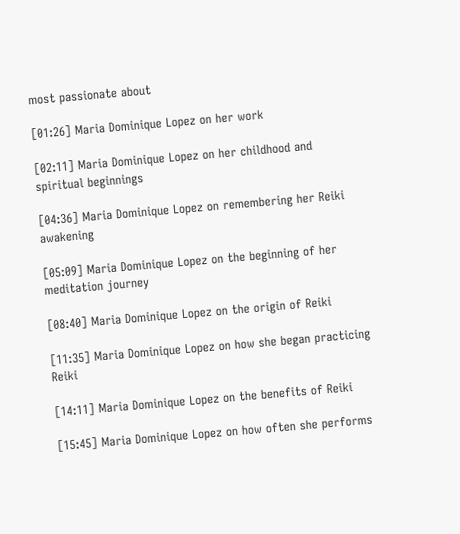most passionate about

[01:26] Maria Dominique Lopez on her work

[02:11] Maria Dominique Lopez on her childhood and spiritual beginnings

[04:36] Maria Dominique Lopez on remembering her Reiki awakening

[05:09] Maria Dominique Lopez on the beginning of her meditation journey

[08:40] Maria Dominique Lopez on the origin of Reiki

[11:35] Maria Dominique Lopez on how she began practicing Reiki

[14:11] Maria Dominique Lopez on the benefits of Reiki

[15:45] Maria Dominique Lopez on how often she performs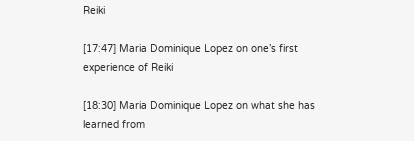Reiki

[17:47] Maria Dominique Lopez on one’s first experience of Reiki

[18:30] Maria Dominique Lopez on what she has learned from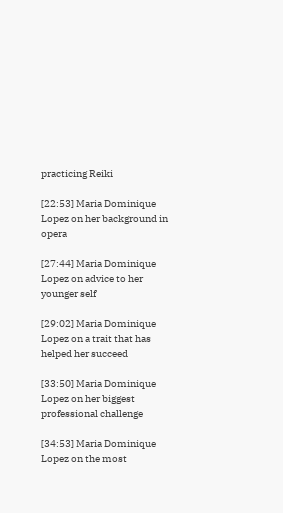practicing Reiki

[22:53] Maria Dominique Lopez on her background in opera

[27:44] Maria Dominique Lopez on advice to her younger self

[29:02] Maria Dominique Lopez on a trait that has helped her succeed

[33:50] Maria Dominique Lopez on her biggest professional challenge

[34:53] Maria Dominique Lopez on the most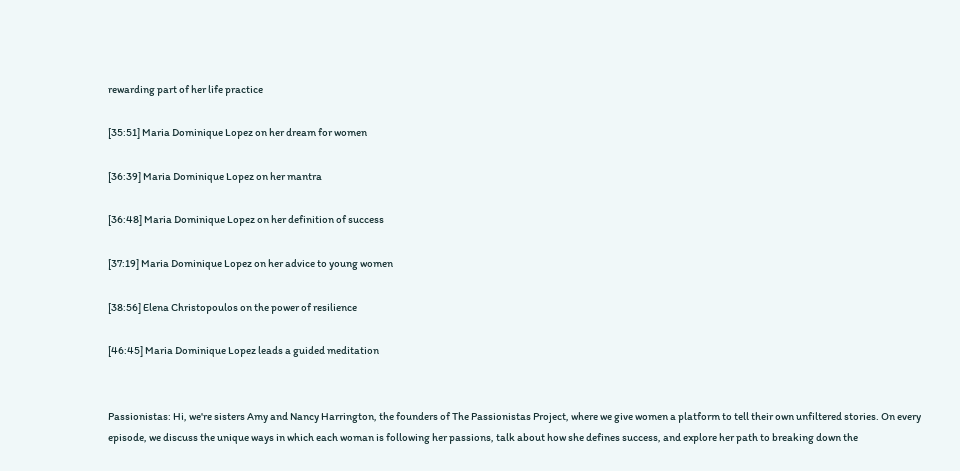rewarding part of her life practice

[35:51] Maria Dominique Lopez on her dream for women

[36:39] Maria Dominique Lopez on her mantra

[36:48] Maria Dominique Lopez on her definition of success

[37:19] Maria Dominique Lopez on her advice to young women

[38:56] Elena Christopoulos on the power of resilience

[46:45] Maria Dominique Lopez leads a guided meditation


Passionistas: Hi, we're sisters Amy and Nancy Harrington, the founders of The Passionistas Project, where we give women a platform to tell their own unfiltered stories. On every episode, we discuss the unique ways in which each woman is following her passions, talk about how she defines success, and explore her path to breaking down the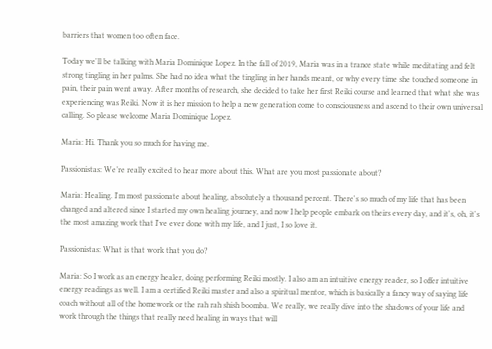barriers that women too often face.

Today we'll be talking with Maria Dominique Lopez. In the fall of 2019, Maria was in a trance state while meditating and felt strong tingling in her palms. She had no idea what the tingling in her hands meant, or why every time she touched someone in pain, their pain went away. After months of research, she decided to take her first Reiki course and learned that what she was experiencing was Reiki. Now it is her mission to help a new generation come to consciousness and ascend to their own universal calling. So please welcome Maria Dominique Lopez.

Maria: Hi. Thank you so much for having me.

Passionistas: We’re really excited to hear more about this. What are you most passionate about?

Maria: Healing. I'm most passionate about healing, absolutely a thousand percent. There's so much of my life that has been changed and altered since I started my own healing journey, and now I help people embark on theirs every day, and it's, oh, it's the most amazing work that I've ever done with my life, and I just, I so love it.

Passionistas: What is that work that you do?

Maria: So I work as an energy healer, doing performing Reiki mostly. I also am an intuitive energy reader, so I offer intuitive energy readings as well. I am a certified Reiki master and also a spiritual mentor, which is basically a fancy way of saying life coach without all of the homework or the rah rah shish boomba. We really, we really dive into the shadows of your life and work through the things that really need healing in ways that will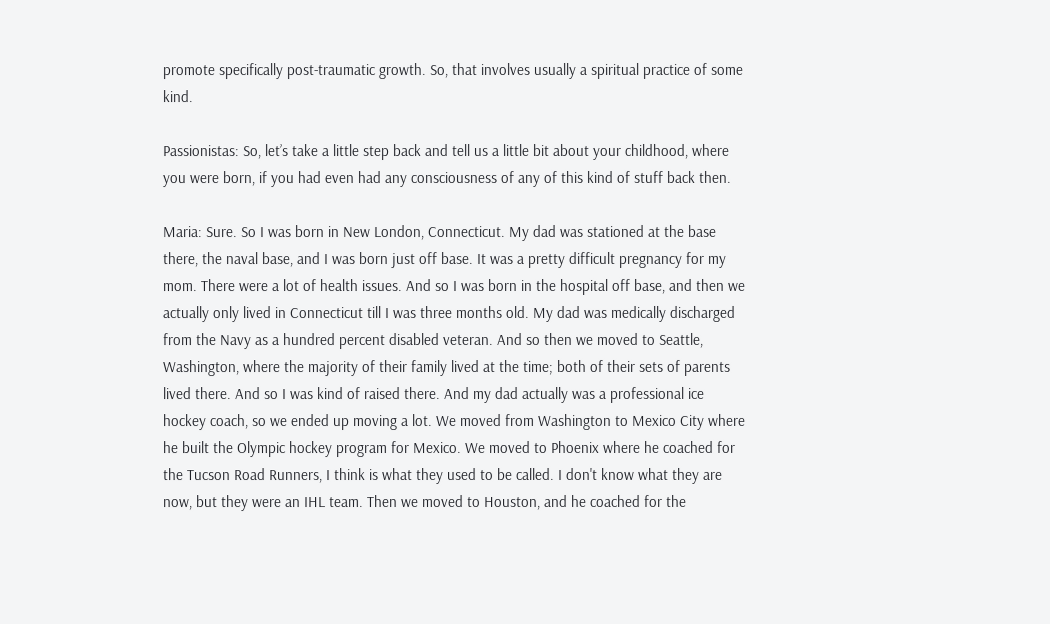promote specifically post-traumatic growth. So, that involves usually a spiritual practice of some kind.

Passionistas: So, let’s take a little step back and tell us a little bit about your childhood, where you were born, if you had even had any consciousness of any of this kind of stuff back then.

Maria: Sure. So I was born in New London, Connecticut. My dad was stationed at the base there, the naval base, and I was born just off base. It was a pretty difficult pregnancy for my mom. There were a lot of health issues. And so I was born in the hospital off base, and then we actually only lived in Connecticut till I was three months old. My dad was medically discharged from the Navy as a hundred percent disabled veteran. And so then we moved to Seattle, Washington, where the majority of their family lived at the time; both of their sets of parents lived there. And so I was kind of raised there. And my dad actually was a professional ice hockey coach, so we ended up moving a lot. We moved from Washington to Mexico City where he built the Olympic hockey program for Mexico. We moved to Phoenix where he coached for the Tucson Road Runners, I think is what they used to be called. I don't know what they are now, but they were an IHL team. Then we moved to Houston, and he coached for the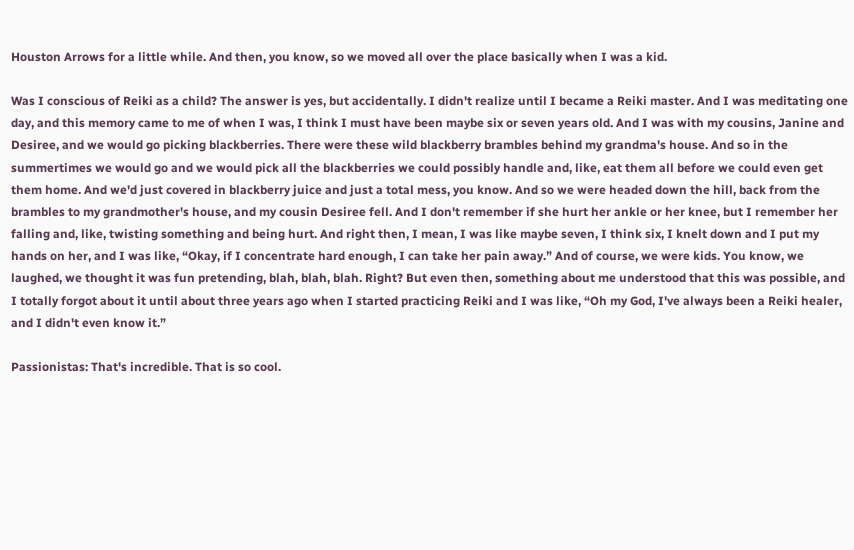Houston Arrows for a little while. And then, you know, so we moved all over the place basically when I was a kid.

Was I conscious of Reiki as a child? The answer is yes, but accidentally. I didn't realize until I became a Reiki master. And I was meditating one day, and this memory came to me of when I was, I think I must have been maybe six or seven years old. And I was with my cousins, Janine and Desiree, and we would go picking blackberries. There were these wild blackberry brambles behind my grandma's house. And so in the summertimes we would go and we would pick all the blackberries we could possibly handle and, like, eat them all before we could even get them home. And we'd just covered in blackberry juice and just a total mess, you know. And so we were headed down the hill, back from the brambles to my grandmother's house, and my cousin Desiree fell. And I don't remember if she hurt her ankle or her knee, but I remember her falling and, like, twisting something and being hurt. And right then, I mean, I was like maybe seven, I think six, I knelt down and I put my hands on her, and I was like, “Okay, if I concentrate hard enough, I can take her pain away.” And of course, we were kids. You know, we laughed, we thought it was fun pretending, blah, blah, blah. Right? But even then, something about me understood that this was possible, and I totally forgot about it until about three years ago when I started practicing Reiki and I was like, “Oh my God, I've always been a Reiki healer, and I didn't even know it.”

Passionistas: That's incredible. That is so cool.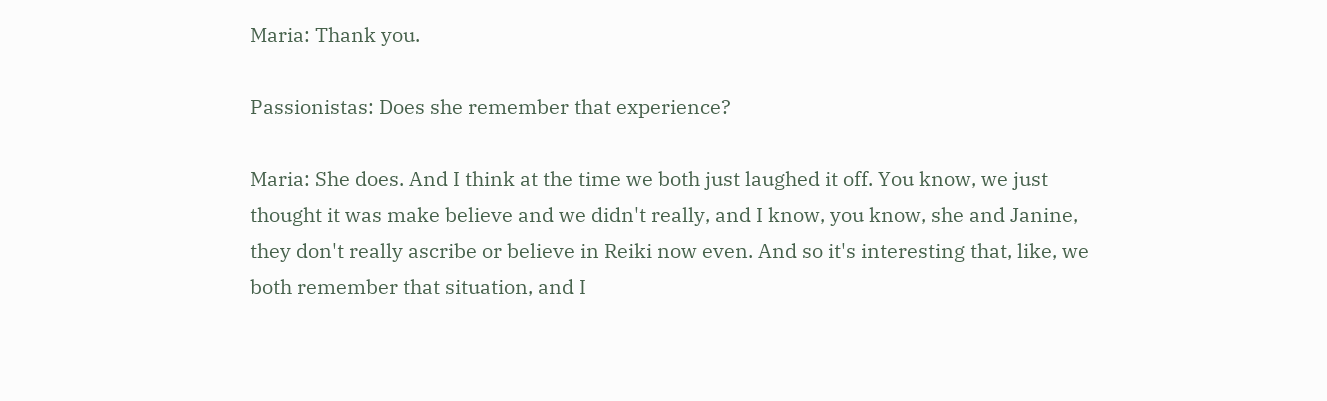Maria: Thank you.

Passionistas: Does she remember that experience?

Maria: She does. And I think at the time we both just laughed it off. You know, we just thought it was make believe and we didn't really, and I know, you know, she and Janine, they don't really ascribe or believe in Reiki now even. And so it's interesting that, like, we both remember that situation, and I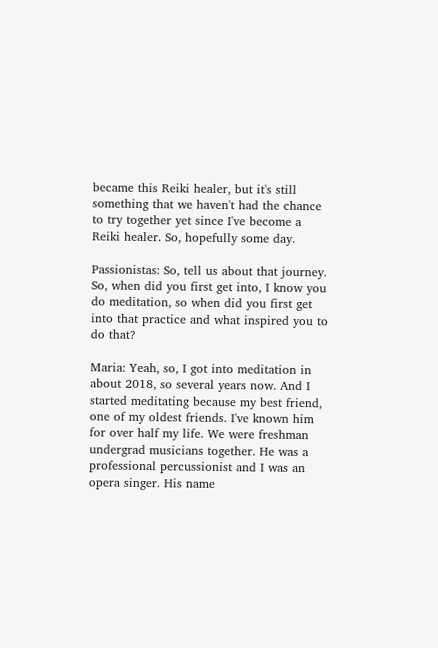became this Reiki healer, but it's still something that we haven't had the chance to try together yet since I've become a Reiki healer. So, hopefully some day.

Passionistas: So, tell us about that journey. So, when did you first get into, I know you do meditation, so when did you first get into that practice and what inspired you to do that?

Maria: Yeah, so, I got into meditation in about 2018, so several years now. And I started meditating because my best friend, one of my oldest friends. I've known him for over half my life. We were freshman undergrad musicians together. He was a professional percussionist and I was an opera singer. His name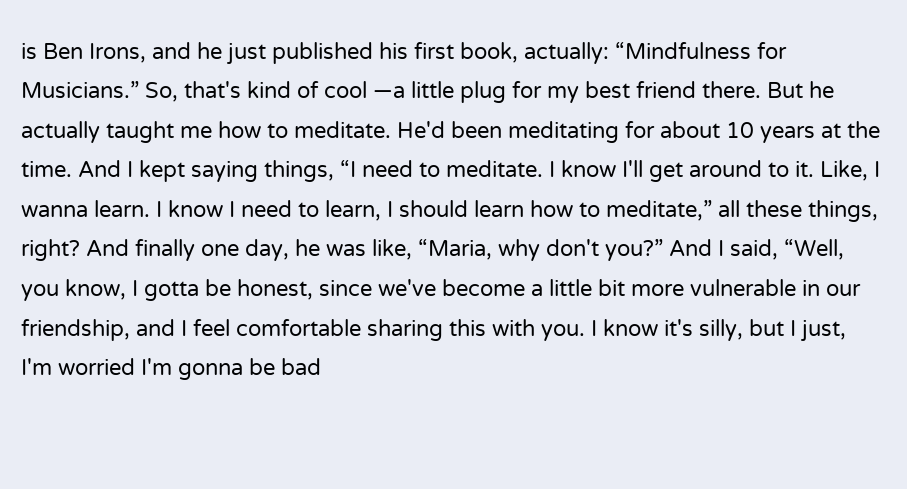is Ben Irons, and he just published his first book, actually: “Mindfulness for Musicians.” So, that's kind of cool —a little plug for my best friend there. But he actually taught me how to meditate. He'd been meditating for about 10 years at the time. And I kept saying things, “I need to meditate. I know I'll get around to it. Like, I wanna learn. I know I need to learn, I should learn how to meditate,” all these things, right? And finally one day, he was like, “Maria, why don't you?” And I said, “Well, you know, I gotta be honest, since we've become a little bit more vulnerable in our friendship, and I feel comfortable sharing this with you. I know it's silly, but I just, I'm worried I'm gonna be bad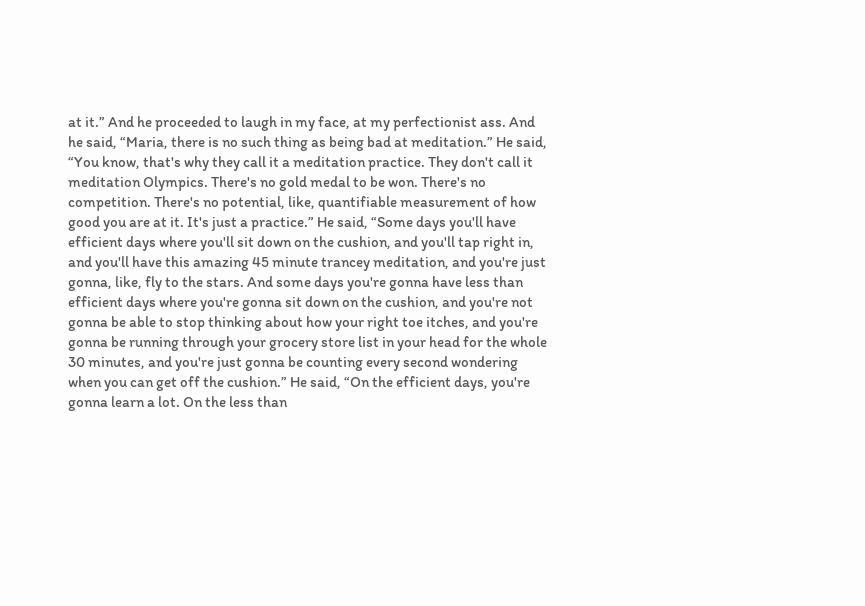at it.” And he proceeded to laugh in my face, at my perfectionist ass. And he said, “Maria, there is no such thing as being bad at meditation.” He said, “You know, that's why they call it a meditation practice. They don't call it meditation Olympics. There's no gold medal to be won. There's no competition. There's no potential, like, quantifiable measurement of how good you are at it. It's just a practice.” He said, “Some days you'll have efficient days where you'll sit down on the cushion, and you'll tap right in, and you'll have this amazing 45 minute trancey meditation, and you're just gonna, like, fly to the stars. And some days you're gonna have less than efficient days where you're gonna sit down on the cushion, and you're not gonna be able to stop thinking about how your right toe itches, and you're gonna be running through your grocery store list in your head for the whole 30 minutes, and you're just gonna be counting every second wondering when you can get off the cushion.” He said, “On the efficient days, you're gonna learn a lot. On the less than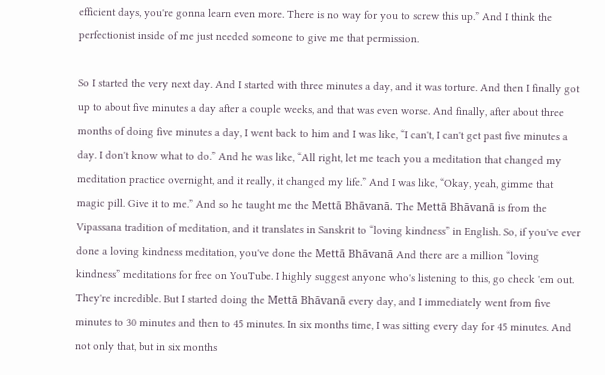efficient days, you're gonna learn even more. There is no way for you to screw this up.” And I think the perfectionist inside of me just needed someone to give me that permission.

So I started the very next day. And I started with three minutes a day, and it was torture. And then I finally got up to about five minutes a day after a couple weeks, and that was even worse. And finally, after about three months of doing five minutes a day, I went back to him and I was like, “I can't, I can't get past five minutes a day. I don't know what to do.” And he was like, “All right, let me teach you a meditation that changed my meditation practice overnight, and it really, it changed my life.” And I was like, “Okay, yeah, gimme that magic pill. Give it to me.” And so he taught me the Mettā Bhāvanā. The Mettā Bhāvanā is from the Vipassana tradition of meditation, and it translates in Sanskrit to “loving kindness” in English. So, if you've ever done a loving kindness meditation, you've done the Mettā Bhāvanā And there are a million “loving kindness” meditations for free on YouTube. I highly suggest anyone who's listening to this, go check 'em out. They're incredible. But I started doing the Mettā Bhāvanā every day, and I immediately went from five minutes to 30 minutes and then to 45 minutes. In six months time, I was sitting every day for 45 minutes. And not only that, but in six months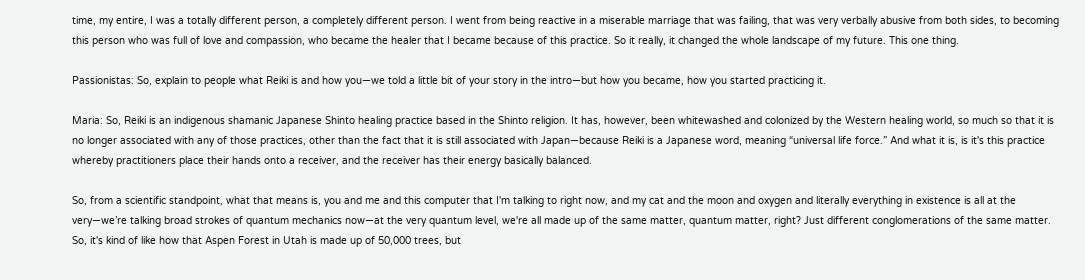time, my entire, I was a totally different person, a completely different person. I went from being reactive in a miserable marriage that was failing, that was very verbally abusive from both sides, to becoming this person who was full of love and compassion, who became the healer that I became because of this practice. So it really, it changed the whole landscape of my future. This one thing.

Passionistas: So, explain to people what Reiki is and how you—we told a little bit of your story in the intro—but how you became, how you started practicing it.

Maria: So, Reiki is an indigenous shamanic Japanese Shinto healing practice based in the Shinto religion. It has, however, been whitewashed and colonized by the Western healing world, so much so that it is no longer associated with any of those practices, other than the fact that it is still associated with Japan—because Reiki is a Japanese word, meaning “universal life force.” And what it is, is it's this practice whereby practitioners place their hands onto a receiver, and the receiver has their energy basically balanced.

So, from a scientific standpoint, what that means is, you and me and this computer that I'm talking to right now, and my cat and the moon and oxygen and literally everything in existence is all at the very—we’re talking broad strokes of quantum mechanics now—at the very quantum level, we're all made up of the same matter, quantum matter, right? Just different conglomerations of the same matter. So, it's kind of like how that Aspen Forest in Utah is made up of 50,000 trees, but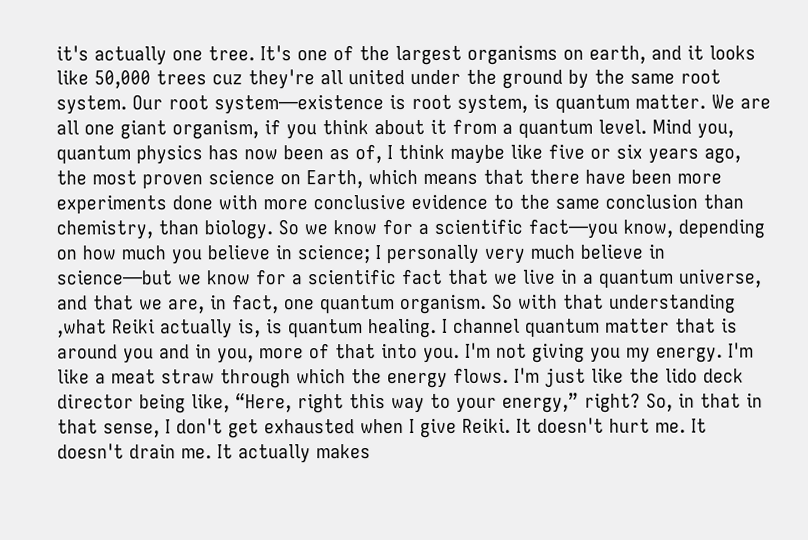it's actually one tree. It's one of the largest organisms on earth, and it looks like 50,000 trees cuz they're all united under the ground by the same root system. Our root system—existence is root system, is quantum matter. We are all one giant organism, if you think about it from a quantum level. Mind you, quantum physics has now been as of, I think maybe like five or six years ago, the most proven science on Earth, which means that there have been more experiments done with more conclusive evidence to the same conclusion than chemistry, than biology. So we know for a scientific fact—you know, depending on how much you believe in science; I personally very much believe in science—but we know for a scientific fact that we live in a quantum universe, and that we are, in fact, one quantum organism. So with that understanding ,what Reiki actually is, is quantum healing. I channel quantum matter that is around you and in you, more of that into you. I'm not giving you my energy. I'm like a meat straw through which the energy flows. I'm just like the lido deck director being like, “Here, right this way to your energy,” right? So, in that in that sense, I don't get exhausted when I give Reiki. It doesn't hurt me. It doesn't drain me. It actually makes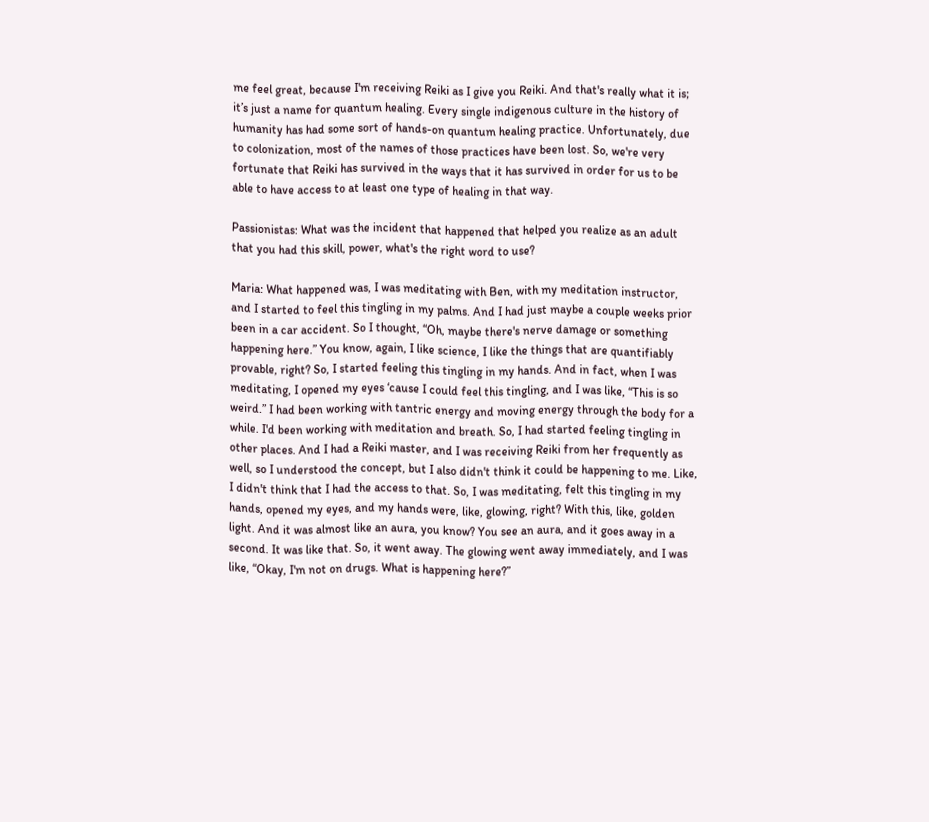me feel great, because I'm receiving Reiki as I give you Reiki. And that's really what it is; it’s just a name for quantum healing. Every single indigenous culture in the history of humanity has had some sort of hands-on quantum healing practice. Unfortunately, due to colonization, most of the names of those practices have been lost. So, we're very fortunate that Reiki has survived in the ways that it has survived in order for us to be able to have access to at least one type of healing in that way.

Passionistas: What was the incident that happened that helped you realize as an adult that you had this skill, power, what's the right word to use?

Maria: What happened was, I was meditating with Ben, with my meditation instructor, and I started to feel this tingling in my palms. And I had just maybe a couple weeks prior been in a car accident. So I thought, “Oh, maybe there's nerve damage or something happening here.” You know, again, I like science, I like the things that are quantifiably provable, right? So, I started feeling this tingling in my hands. And in fact, when I was meditating, I opened my eyes ‘cause I could feel this tingling, and I was like, “This is so weird.” I had been working with tantric energy and moving energy through the body for a while. I'd been working with meditation and breath. So, I had started feeling tingling in other places. And I had a Reiki master, and I was receiving Reiki from her frequently as well, so I understood the concept, but I also didn't think it could be happening to me. Like, I didn't think that I had the access to that. So, I was meditating, felt this tingling in my hands, opened my eyes, and my hands were, like, glowing, right? With this, like, golden light. And it was almost like an aura, you know? You see an aura, and it goes away in a second. It was like that. So, it went away. The glowing went away immediately, and I was like, “Okay, I'm not on drugs. What is happening here?”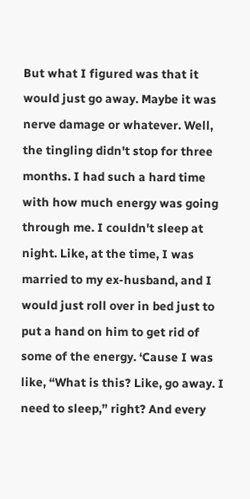But what I figured was that it would just go away. Maybe it was nerve damage or whatever. Well, the tingling didn't stop for three months. I had such a hard time with how much energy was going through me. I couldn't sleep at night. Like, at the time, I was married to my ex-husband, and I would just roll over in bed just to put a hand on him to get rid of some of the energy. ‘Cause I was like, “What is this? Like, go away. I need to sleep,” right? And every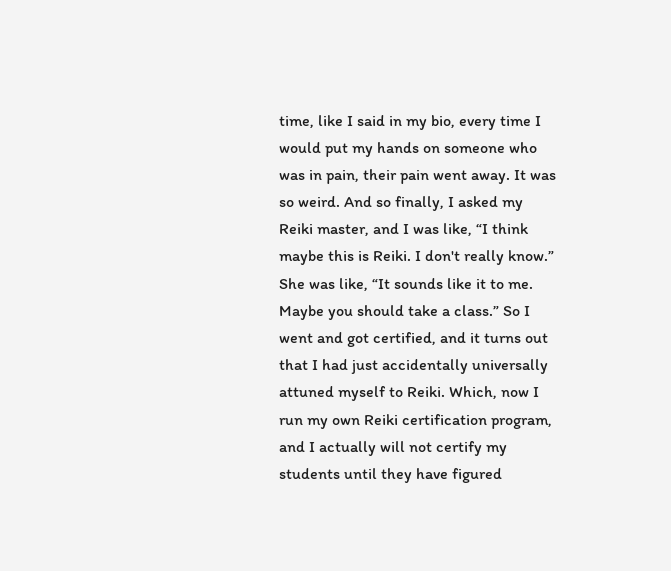time, like I said in my bio, every time I would put my hands on someone who was in pain, their pain went away. It was so weird. And so finally, I asked my Reiki master, and I was like, “I think maybe this is Reiki. I don't really know.” She was like, “It sounds like it to me. Maybe you should take a class.” So I went and got certified, and it turns out that I had just accidentally universally attuned myself to Reiki. Which, now I run my own Reiki certification program, and I actually will not certify my students until they have figured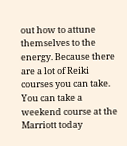out how to attune themselves to the energy. Because there are a lot of Reiki courses you can take. You can take a weekend course at the Marriott today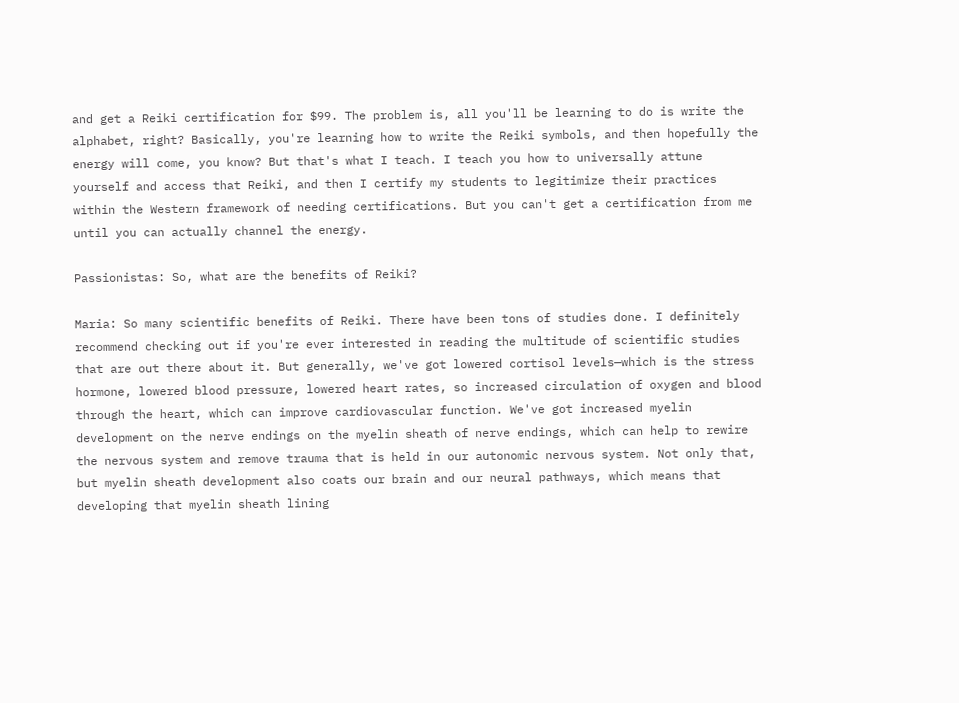and get a Reiki certification for $99. The problem is, all you'll be learning to do is write the alphabet, right? Basically, you're learning how to write the Reiki symbols, and then hopefully the energy will come, you know? But that's what I teach. I teach you how to universally attune yourself and access that Reiki, and then I certify my students to legitimize their practices within the Western framework of needing certifications. But you can't get a certification from me until you can actually channel the energy.

Passionistas: So, what are the benefits of Reiki?

Maria: So many scientific benefits of Reiki. There have been tons of studies done. I definitely recommend checking out if you're ever interested in reading the multitude of scientific studies that are out there about it. But generally, we've got lowered cortisol levels—which is the stress hormone, lowered blood pressure, lowered heart rates, so increased circulation of oxygen and blood through the heart, which can improve cardiovascular function. We've got increased myelin development on the nerve endings on the myelin sheath of nerve endings, which can help to rewire the nervous system and remove trauma that is held in our autonomic nervous system. Not only that, but myelin sheath development also coats our brain and our neural pathways, which means that developing that myelin sheath lining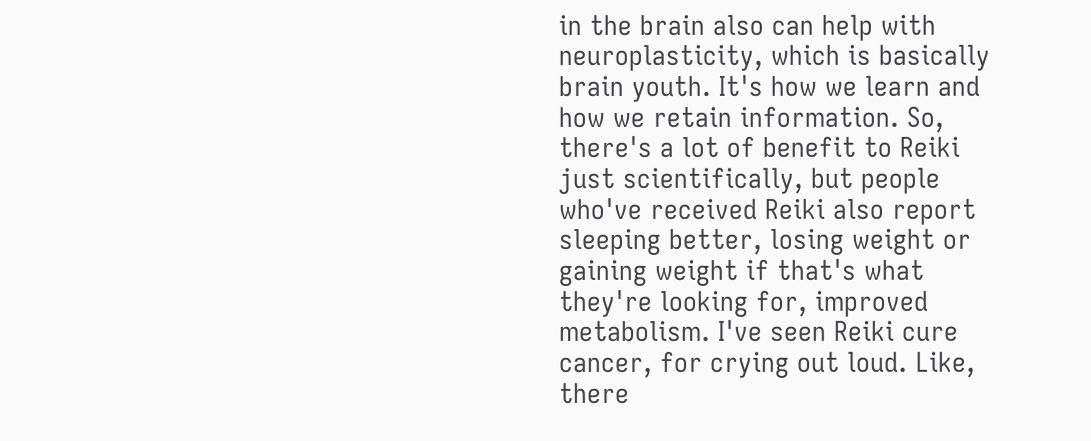in the brain also can help with neuroplasticity, which is basically brain youth. It's how we learn and how we retain information. So, there's a lot of benefit to Reiki just scientifically, but people who've received Reiki also report sleeping better, losing weight or gaining weight if that's what they're looking for, improved metabolism. I've seen Reiki cure cancer, for crying out loud. Like, there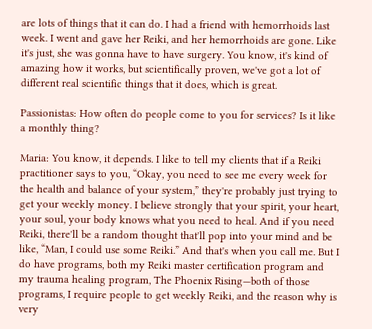are lots of things that it can do. I had a friend with hemorrhoids last week. I went and gave her Reiki, and her hemorrhoids are gone. Like it's just, she was gonna have to have surgery. You know, it's kind of amazing how it works, but scientifically proven, we've got a lot of different real scientific things that it does, which is great.

Passionistas: How often do people come to you for services? Is it like a monthly thing?

Maria: You know, it depends. I like to tell my clients that if a Reiki practitioner says to you, “Okay, you need to see me every week for the health and balance of your system,” they're probably just trying to get your weekly money. I believe strongly that your spirit, your heart, your soul, your body knows what you need to heal. And if you need Reiki, there'll be a random thought that'll pop into your mind and be like, “Man, I could use some Reiki.” And that's when you call me. But I do have programs, both my Reiki master certification program and my trauma healing program, The Phoenix Rising—both of those programs, I require people to get weekly Reiki, and the reason why is very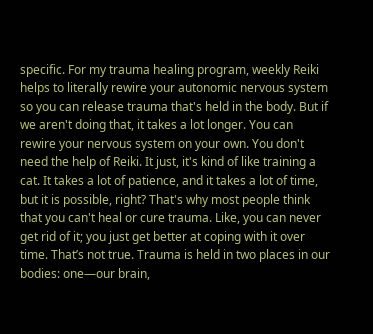specific. For my trauma healing program, weekly Reiki helps to literally rewire your autonomic nervous system so you can release trauma that's held in the body. But if we aren't doing that, it takes a lot longer. You can rewire your nervous system on your own. You don't need the help of Reiki. It just, it's kind of like training a cat. It takes a lot of patience, and it takes a lot of time, but it is possible, right? That's why most people think that you can't heal or cure trauma. Like, you can never get rid of it; you just get better at coping with it over time. That’s not true. Trauma is held in two places in our bodies: one—our brain,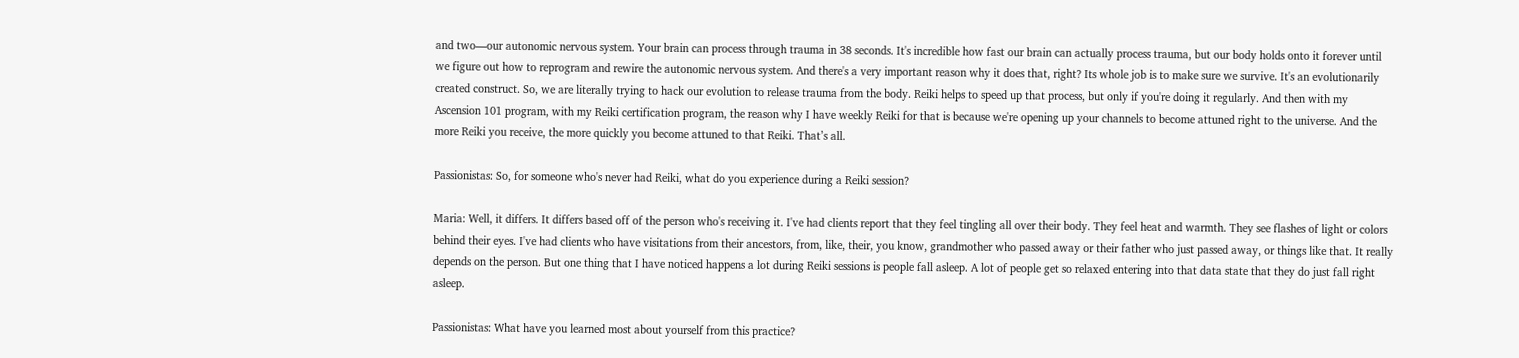and two—our autonomic nervous system. Your brain can process through trauma in 38 seconds. It's incredible how fast our brain can actually process trauma, but our body holds onto it forever until we figure out how to reprogram and rewire the autonomic nervous system. And there's a very important reason why it does that, right? Its whole job is to make sure we survive. It's an evolutionarily created construct. So, we are literally trying to hack our evolution to release trauma from the body. Reiki helps to speed up that process, but only if you're doing it regularly. And then with my Ascension 101 program, with my Reiki certification program, the reason why I have weekly Reiki for that is because we're opening up your channels to become attuned right to the universe. And the more Reiki you receive, the more quickly you become attuned to that Reiki. That’s all.

Passionistas: So, for someone who's never had Reiki, what do you experience during a Reiki session?

Maria: Well, it differs. It differs based off of the person who's receiving it. I've had clients report that they feel tingling all over their body. They feel heat and warmth. They see flashes of light or colors behind their eyes. I've had clients who have visitations from their ancestors, from, like, their, you know, grandmother who passed away or their father who just passed away, or things like that. It really depends on the person. But one thing that I have noticed happens a lot during Reiki sessions is people fall asleep. A lot of people get so relaxed entering into that data state that they do just fall right asleep.

Passionistas: What have you learned most about yourself from this practice?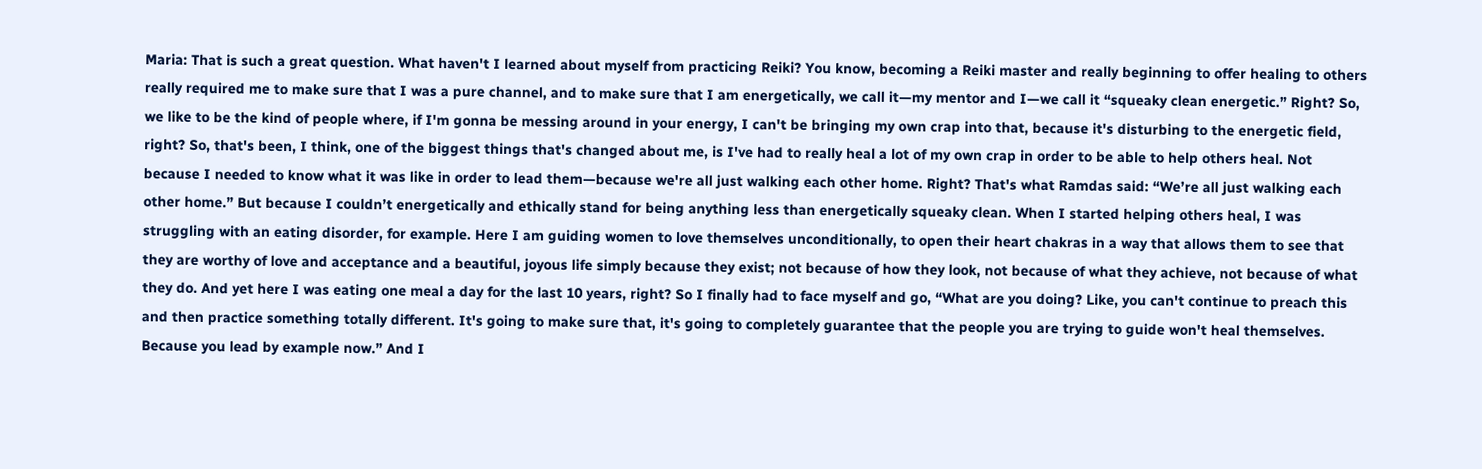Maria: That is such a great question. What haven't I learned about myself from practicing Reiki? You know, becoming a Reiki master and really beginning to offer healing to others really required me to make sure that I was a pure channel, and to make sure that I am energetically, we call it—my mentor and I—we call it “squeaky clean energetic.” Right? So, we like to be the kind of people where, if I'm gonna be messing around in your energy, I can't be bringing my own crap into that, because it's disturbing to the energetic field, right? So, that's been, I think, one of the biggest things that's changed about me, is I've had to really heal a lot of my own crap in order to be able to help others heal. Not because I needed to know what it was like in order to lead them—because we're all just walking each other home. Right? That's what Ramdas said: “We’re all just walking each other home.” But because I couldn’t energetically and ethically stand for being anything less than energetically squeaky clean. When I started helping others heal, I was struggling with an eating disorder, for example. Here I am guiding women to love themselves unconditionally, to open their heart chakras in a way that allows them to see that they are worthy of love and acceptance and a beautiful, joyous life simply because they exist; not because of how they look, not because of what they achieve, not because of what they do. And yet here I was eating one meal a day for the last 10 years, right? So I finally had to face myself and go, “What are you doing? Like, you can't continue to preach this and then practice something totally different. It's going to make sure that, it's going to completely guarantee that the people you are trying to guide won't heal themselves. Because you lead by example now.” And I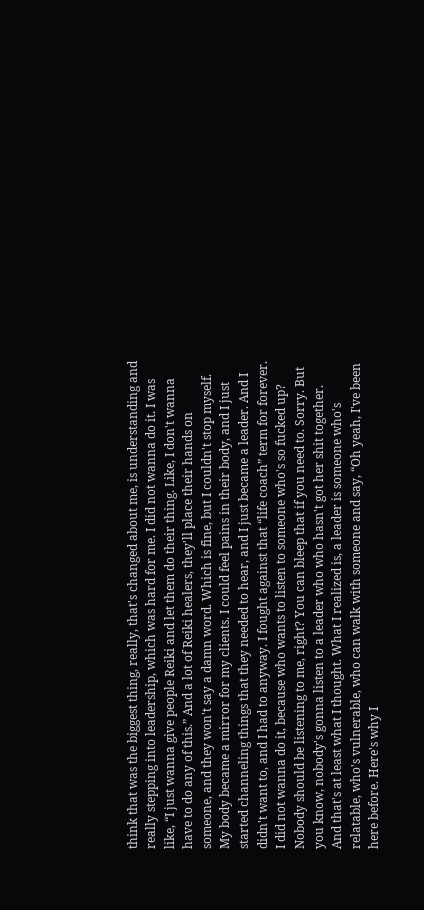think that was the biggest thing, really, that's changed about me, is understanding and really stepping into leadership, which was hard for me. I did not wanna do it. I was like, “I just wanna give people Reiki and let them do their thing. Like, I don't wanna have to do any of this.” And a lot of Reiki healers, they'll place their hands on someone, and they won't say a damn word. Which is fine, but I couldn't stop myself. My body became a mirror for my clients. I could feel pains in their body, and I just started channeling things that they needed to hear, and I just became a leader. And I didn't want to, and I had to anyway. I fought against that “life coach” term for forever. I did not wanna do it, because who wants to listen to someone who's so fucked up? Nobody should be listening to me, right? You can bleep that if you need to. Sorry. But you know, nobody's gonna listen to a leader who who hasn't got her shit together. And that's at least what I thought. What I realized is, a leader is someone who's relatable, who's vulnerable, who can walk with someone and say, “Oh yeah, I've been here before. Here's why I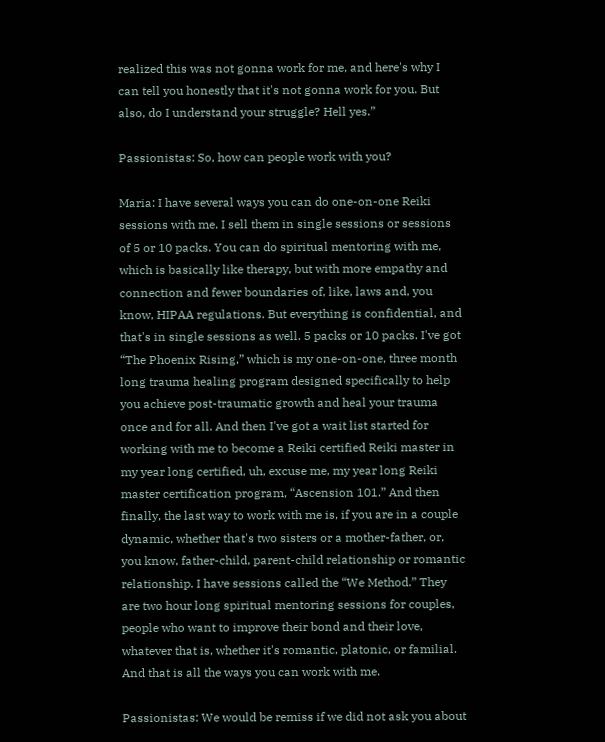realized this was not gonna work for me, and here's why I can tell you honestly that it's not gonna work for you. But also, do I understand your struggle? Hell yes.”

Passionistas: So, how can people work with you?

Maria: I have several ways you can do one-on-one Reiki sessions with me. I sell them in single sessions or sessions of 5 or 10 packs. You can do spiritual mentoring with me, which is basically like therapy, but with more empathy and connection and fewer boundaries of, like, laws and, you know, HIPAA regulations. But everything is confidential, and that's in single sessions as well. 5 packs or 10 packs. I've got “The Phoenix Rising,” which is my one-on-one, three month long trauma healing program designed specifically to help you achieve post-traumatic growth and heal your trauma once and for all. And then I've got a wait list started for working with me to become a Reiki certified Reiki master in my year long certified, uh, excuse me, my year long Reiki master certification program, “Ascension 101.” And then finally, the last way to work with me is, if you are in a couple dynamic, whether that's two sisters or a mother-father, or, you know, father-child, parent-child relationship or romantic relationship. I have sessions called the “We Method.” They are two hour long spiritual mentoring sessions for couples, people who want to improve their bond and their love, whatever that is, whether it's romantic, platonic, or familial. And that is all the ways you can work with me.

Passionistas: We would be remiss if we did not ask you about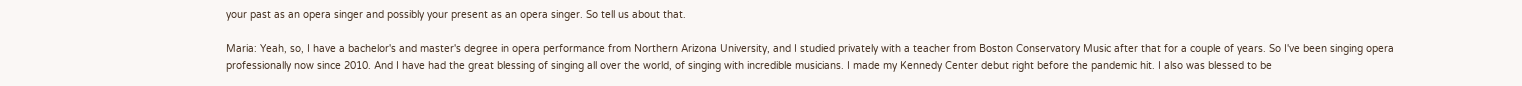your past as an opera singer and possibly your present as an opera singer. So tell us about that.

Maria: Yeah, so, I have a bachelor's and master's degree in opera performance from Northern Arizona University, and I studied privately with a teacher from Boston Conservatory Music after that for a couple of years. So I've been singing opera professionally now since 2010. And I have had the great blessing of singing all over the world, of singing with incredible musicians. I made my Kennedy Center debut right before the pandemic hit. I also was blessed to be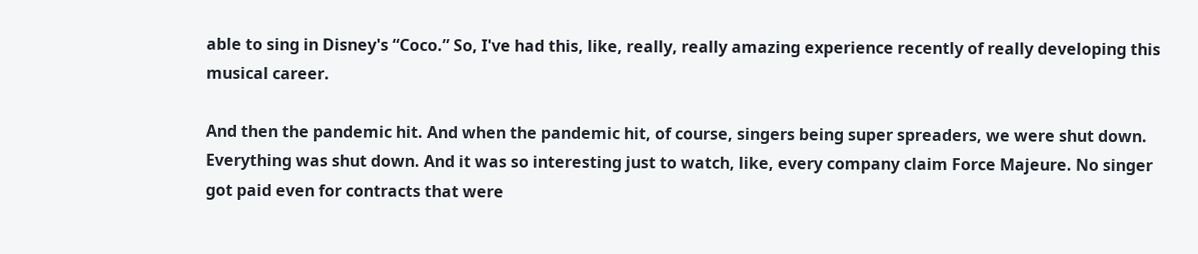able to sing in Disney's “Coco.” So, I've had this, like, really, really amazing experience recently of really developing this musical career.

And then the pandemic hit. And when the pandemic hit, of course, singers being super spreaders, we were shut down. Everything was shut down. And it was so interesting just to watch, like, every company claim Force Majeure. No singer got paid even for contracts that were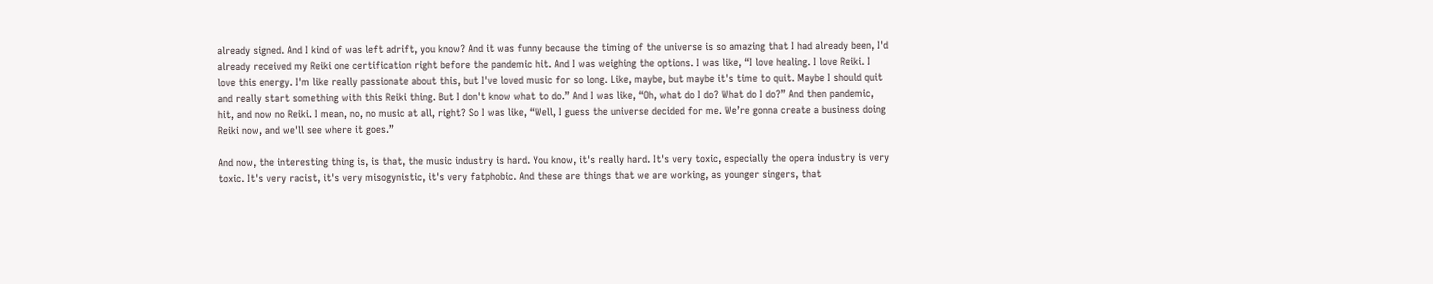already signed. And I kind of was left adrift, you know? And it was funny because the timing of the universe is so amazing that I had already been, I'd already received my Reiki one certification right before the pandemic hit. And I was weighing the options. I was like, “I love healing. I love Reiki. I love this energy. I'm like really passionate about this, but I've loved music for so long. Like, maybe, but maybe it's time to quit. Maybe I should quit and really start something with this Reiki thing. But I don't know what to do.” And I was like, “Oh, what do I do? What do I do?” And then pandemic, hit, and now no Reiki. I mean, no, no music at all, right? So I was like, “Well, I guess the universe decided for me. We’re gonna create a business doing Reiki now, and we'll see where it goes.”

And now, the interesting thing is, is that, the music industry is hard. You know, it's really hard. It's very toxic, especially the opera industry is very toxic. It's very racist, it's very misogynistic, it's very fatphobic. And these are things that we are working, as younger singers, that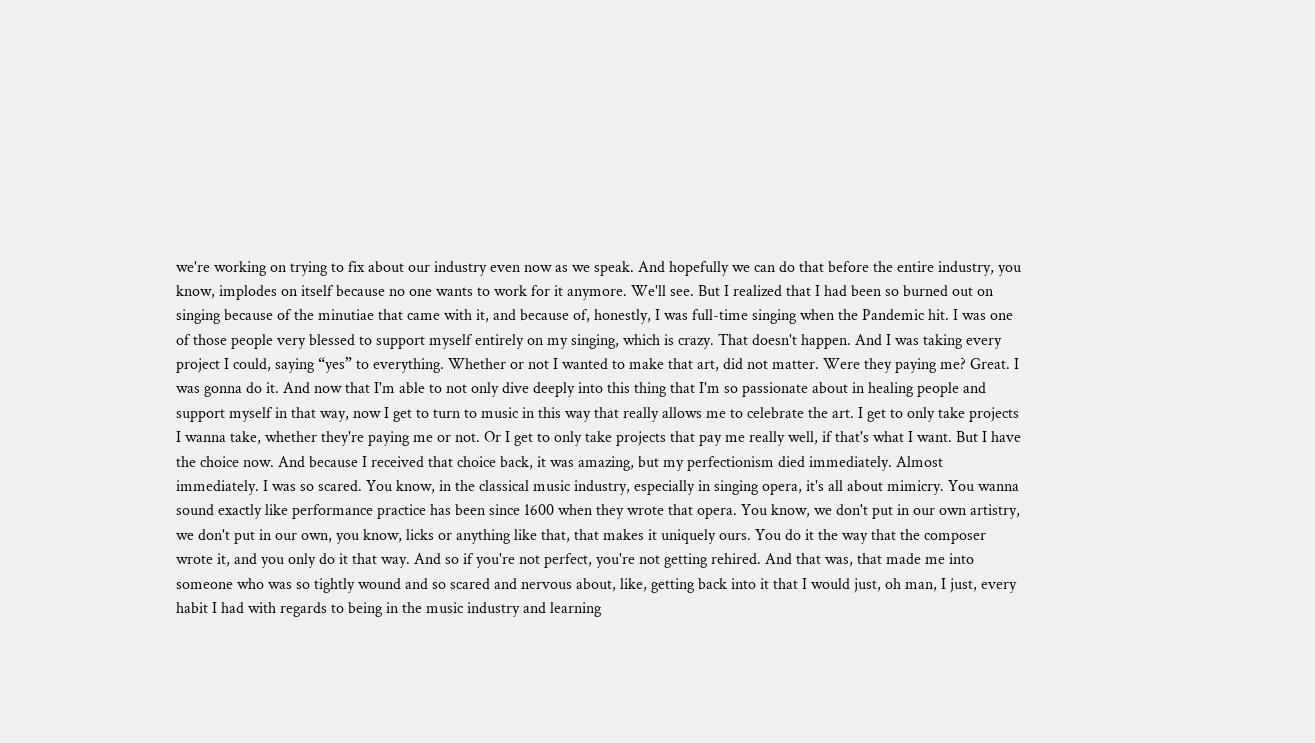we're working on trying to fix about our industry even now as we speak. And hopefully we can do that before the entire industry, you know, implodes on itself because no one wants to work for it anymore. We'll see. But I realized that I had been so burned out on singing because of the minutiae that came with it, and because of, honestly, I was full-time singing when the Pandemic hit. I was one of those people very blessed to support myself entirely on my singing, which is crazy. That doesn't happen. And I was taking every project I could, saying “yes” to everything. Whether or not I wanted to make that art, did not matter. Were they paying me? Great. I was gonna do it. And now that I'm able to not only dive deeply into this thing that I'm so passionate about in healing people and support myself in that way, now I get to turn to music in this way that really allows me to celebrate the art. I get to only take projects I wanna take, whether they're paying me or not. Or I get to only take projects that pay me really well, if that's what I want. But I have the choice now. And because I received that choice back, it was amazing, but my perfectionism died immediately. Almost immediately. I was so scared. You know, in the classical music industry, especially in singing opera, it's all about mimicry. You wanna sound exactly like performance practice has been since 1600 when they wrote that opera. You know, we don't put in our own artistry, we don't put in our own, you know, licks or anything like that, that makes it uniquely ours. You do it the way that the composer wrote it, and you only do it that way. And so if you're not perfect, you're not getting rehired. And that was, that made me into someone who was so tightly wound and so scared and nervous about, like, getting back into it that I would just, oh man, I just, every habit I had with regards to being in the music industry and learning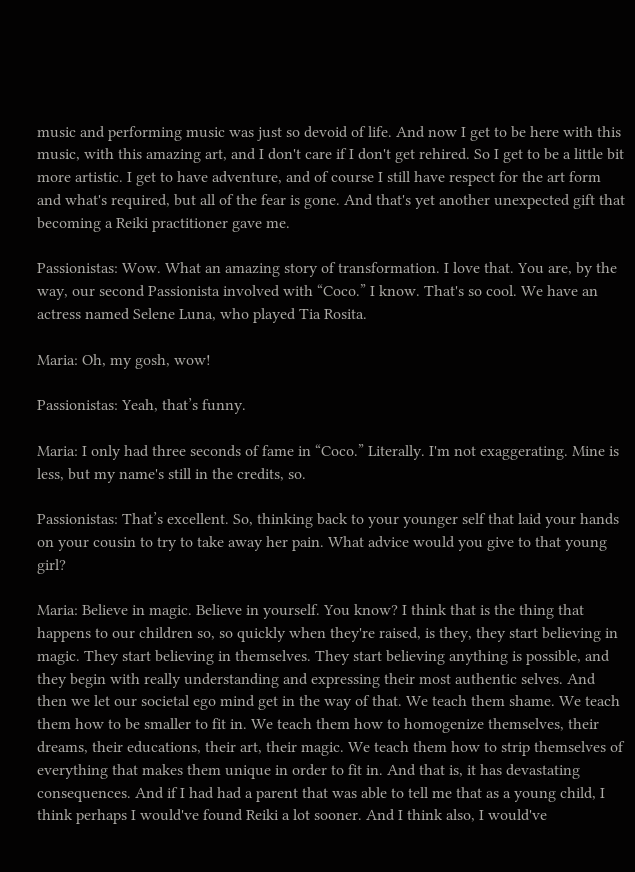music and performing music was just so devoid of life. And now I get to be here with this music, with this amazing art, and I don't care if I don't get rehired. So I get to be a little bit more artistic. I get to have adventure, and of course I still have respect for the art form and what's required, but all of the fear is gone. And that's yet another unexpected gift that becoming a Reiki practitioner gave me.

Passionistas: Wow. What an amazing story of transformation. I love that. You are, by the way, our second Passionista involved with “Coco.” I know. That's so cool. We have an actress named Selene Luna, who played Tia Rosita.

Maria: Oh, my gosh, wow!

Passionistas: Yeah, that’s funny.

Maria: I only had three seconds of fame in “Coco.” Literally. I'm not exaggerating. Mine is less, but my name's still in the credits, so.

Passionistas: That’s excellent. So, thinking back to your younger self that laid your hands on your cousin to try to take away her pain. What advice would you give to that young girl?

Maria: Believe in magic. Believe in yourself. You know? I think that is the thing that happens to our children so, so quickly when they're raised, is they, they start believing in magic. They start believing in themselves. They start believing anything is possible, and they begin with really understanding and expressing their most authentic selves. And then we let our societal ego mind get in the way of that. We teach them shame. We teach them how to be smaller to fit in. We teach them how to homogenize themselves, their dreams, their educations, their art, their magic. We teach them how to strip themselves of everything that makes them unique in order to fit in. And that is, it has devastating consequences. And if I had had a parent that was able to tell me that as a young child, I think perhaps I would've found Reiki a lot sooner. And I think also, I would've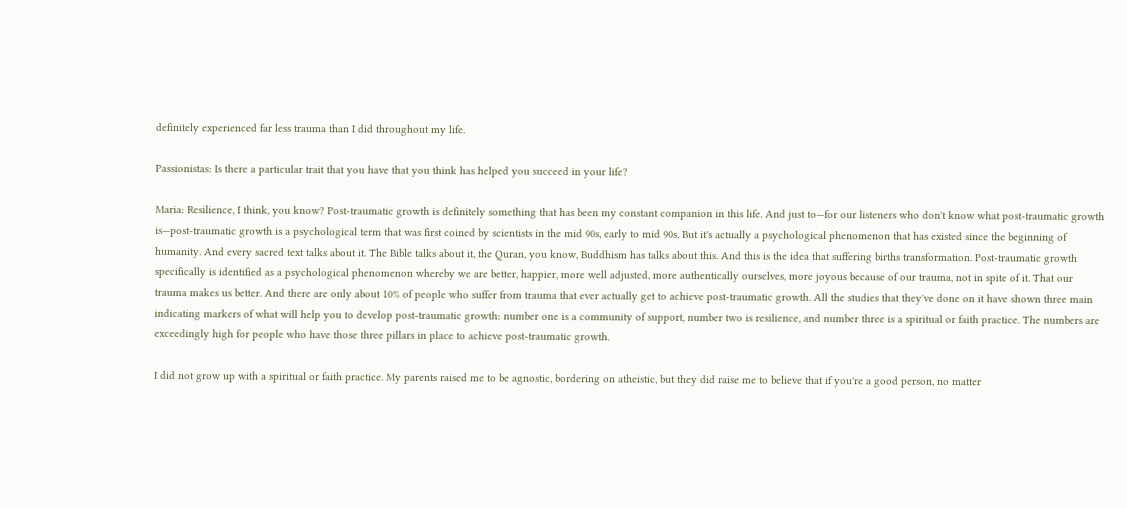definitely experienced far less trauma than I did throughout my life.

Passionistas: Is there a particular trait that you have that you think has helped you succeed in your life?

Maria: Resilience, I think, you know? Post-traumatic growth is definitely something that has been my constant companion in this life. And just to—for our listeners who don't know what post-traumatic growth is—post-traumatic growth is a psychological term that was first coined by scientists in the mid 90s, early to mid 90s. But it's actually a psychological phenomenon that has existed since the beginning of humanity. And every sacred text talks about it. The Bible talks about it, the Quran, you know, Buddhism has talks about this. And this is the idea that suffering births transformation. Post-traumatic growth specifically is identified as a psychological phenomenon whereby we are better, happier, more well adjusted, more authentically ourselves, more joyous because of our trauma, not in spite of it. That our trauma makes us better. And there are only about 10% of people who suffer from trauma that ever actually get to achieve post-traumatic growth. All the studies that they've done on it have shown three main indicating markers of what will help you to develop post-traumatic growth: number one is a community of support, number two is resilience, and number three is a spiritual or faith practice. The numbers are exceedingly high for people who have those three pillars in place to achieve post-traumatic growth.

I did not grow up with a spiritual or faith practice. My parents raised me to be agnostic, bordering on atheistic, but they did raise me to believe that if you're a good person, no matter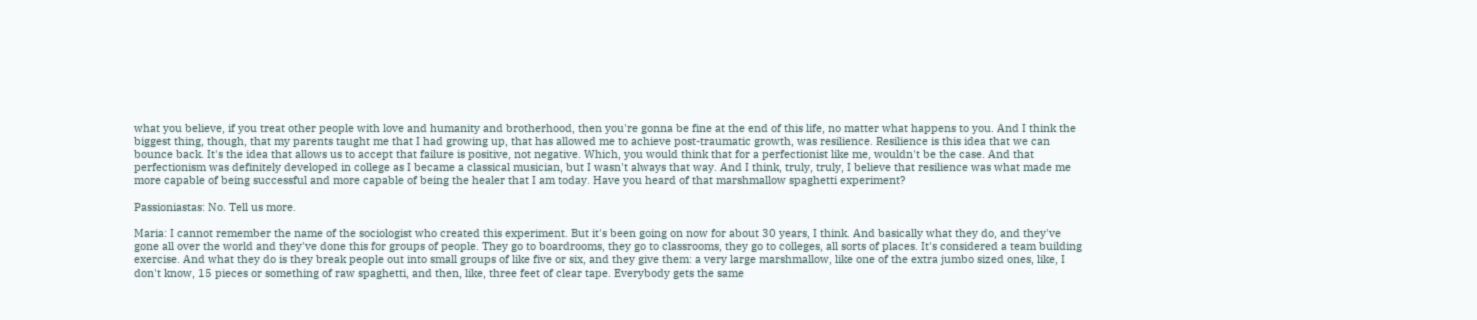what you believe, if you treat other people with love and humanity and brotherhood, then you're gonna be fine at the end of this life, no matter what happens to you. And I think the biggest thing, though, that my parents taught me that I had growing up, that has allowed me to achieve post-traumatic growth, was resilience. Resilience is this idea that we can bounce back. It's the idea that allows us to accept that failure is positive, not negative. Which, you would think that for a perfectionist like me, wouldn't be the case. And that perfectionism was definitely developed in college as I became a classical musician, but I wasn't always that way. And I think, truly, truly, I believe that resilience was what made me more capable of being successful and more capable of being the healer that I am today. Have you heard of that marshmallow spaghetti experiment?

Passioniastas: No. Tell us more.

Maria: I cannot remember the name of the sociologist who created this experiment. But it's been going on now for about 30 years, I think. And basically what they do, and they've gone all over the world and they've done this for groups of people. They go to boardrooms, they go to classrooms, they go to colleges, all sorts of places. It's considered a team building exercise. And what they do is they break people out into small groups of like five or six, and they give them: a very large marshmallow, like one of the extra jumbo sized ones, like, I don't know, 15 pieces or something of raw spaghetti, and then, like, three feet of clear tape. Everybody gets the same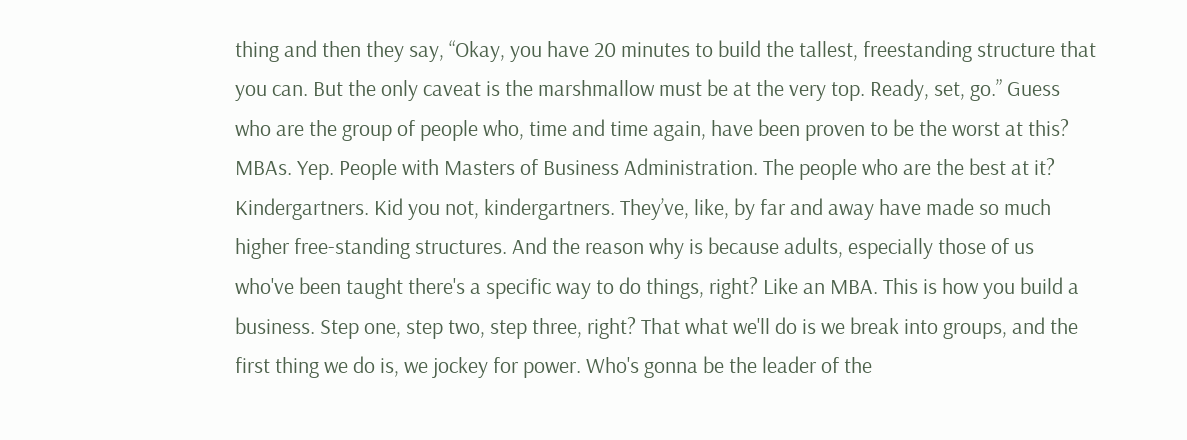thing and then they say, “Okay, you have 20 minutes to build the tallest, freestanding structure that you can. But the only caveat is the marshmallow must be at the very top. Ready, set, go.” Guess who are the group of people who, time and time again, have been proven to be the worst at this? MBAs. Yep. People with Masters of Business Administration. The people who are the best at it? Kindergartners. Kid you not, kindergartners. They’ve, like, by far and away have made so much higher free-standing structures. And the reason why is because adults, especially those of us who've been taught there's a specific way to do things, right? Like an MBA. This is how you build a business. Step one, step two, step three, right? That what we'll do is we break into groups, and the first thing we do is, we jockey for power. Who's gonna be the leader of the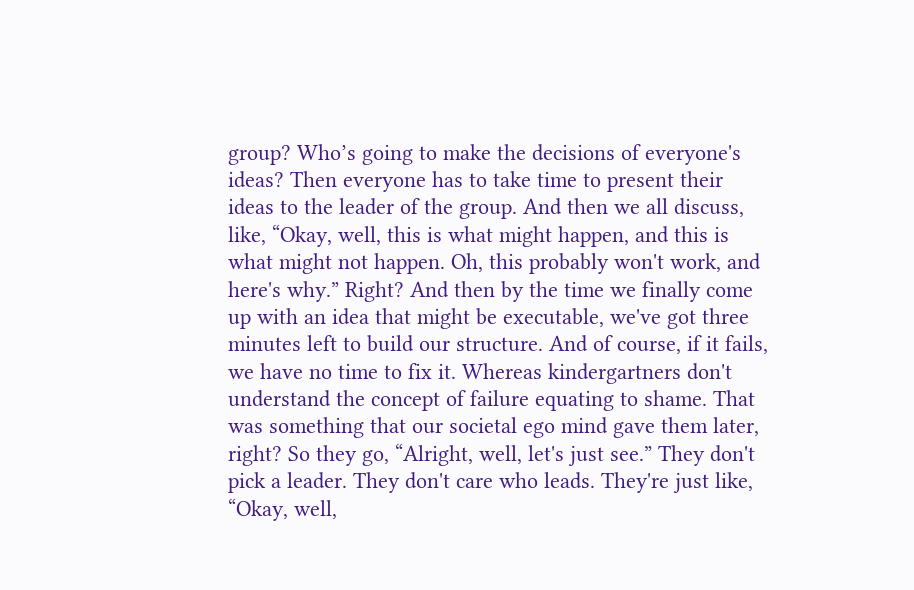group? Who’s going to make the decisions of everyone's ideas? Then everyone has to take time to present their ideas to the leader of the group. And then we all discuss, like, “Okay, well, this is what might happen, and this is what might not happen. Oh, this probably won't work, and here's why.” Right? And then by the time we finally come up with an idea that might be executable, we've got three minutes left to build our structure. And of course, if it fails, we have no time to fix it. Whereas kindergartners don't understand the concept of failure equating to shame. That was something that our societal ego mind gave them later, right? So they go, “Alright, well, let's just see.” They don't pick a leader. They don't care who leads. They're just like, “Okay, well,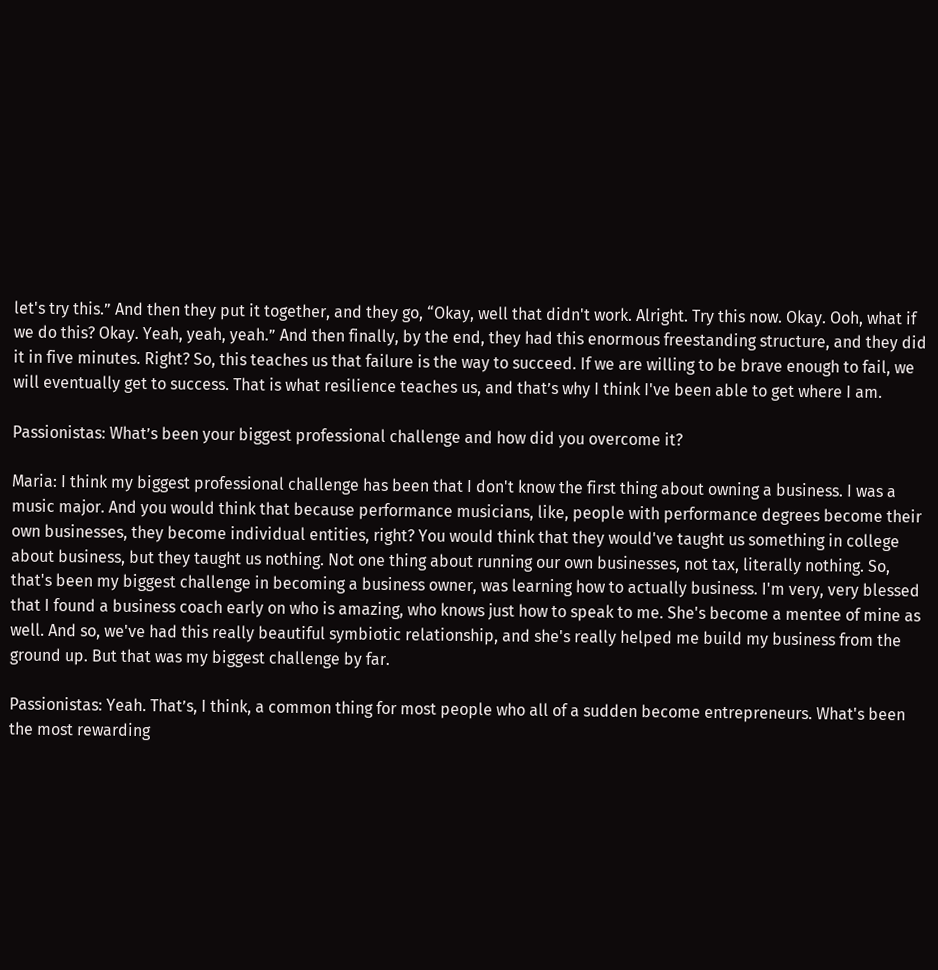let's try this.” And then they put it together, and they go, “Okay, well that didn't work. Alright. Try this now. Okay. Ooh, what if we do this? Okay. Yeah, yeah, yeah.” And then finally, by the end, they had this enormous freestanding structure, and they did it in five minutes. Right? So, this teaches us that failure is the way to succeed. If we are willing to be brave enough to fail, we will eventually get to success. That is what resilience teaches us, and that’s why I think I've been able to get where I am.

Passionistas: What’s been your biggest professional challenge and how did you overcome it?

Maria: I think my biggest professional challenge has been that I don't know the first thing about owning a business. I was a music major. And you would think that because performance musicians, like, people with performance degrees become their own businesses, they become individual entities, right? You would think that they would've taught us something in college about business, but they taught us nothing. Not one thing about running our own businesses, not tax, literally nothing. So, that's been my biggest challenge in becoming a business owner, was learning how to actually business. I'm very, very blessed that I found a business coach early on who is amazing, who knows just how to speak to me. She's become a mentee of mine as well. And so, we've had this really beautiful symbiotic relationship, and she's really helped me build my business from the ground up. But that was my biggest challenge by far.

Passionistas: Yeah. That’s, I think, a common thing for most people who all of a sudden become entrepreneurs. What's been the most rewarding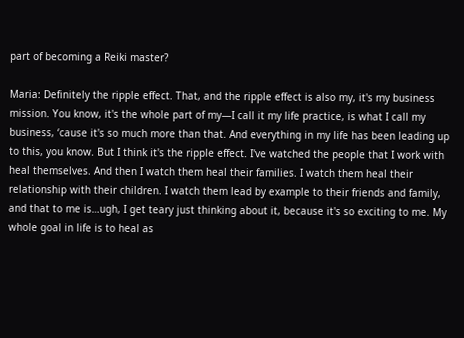part of becoming a Reiki master?

Maria: Definitely the ripple effect. That, and the ripple effect is also my, it's my business mission. You know, it's the whole part of my—I call it my life practice, is what I call my business, ‘cause it's so much more than that. And everything in my life has been leading up to this, you know. But I think it's the ripple effect. I've watched the people that I work with heal themselves. And then I watch them heal their families. I watch them heal their relationship with their children. I watch them lead by example to their friends and family, and that to me is…ugh, I get teary just thinking about it, because it's so exciting to me. My whole goal in life is to heal as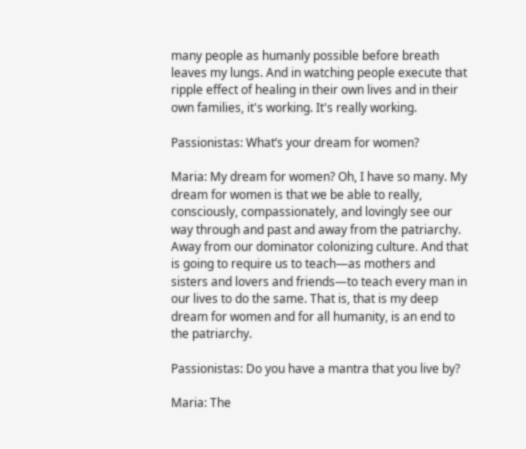many people as humanly possible before breath leaves my lungs. And in watching people execute that ripple effect of healing in their own lives and in their own families, it's working. It's really working.

Passionistas: What’s your dream for women?

Maria: My dream for women? Oh, I have so many. My dream for women is that we be able to really, consciously, compassionately, and lovingly see our way through and past and away from the patriarchy. Away from our dominator colonizing culture. And that is going to require us to teach—as mothers and sisters and lovers and friends—to teach every man in our lives to do the same. That is, that is my deep dream for women and for all humanity, is an end to the patriarchy.

Passionistas: Do you have a mantra that you live by?

Maria: The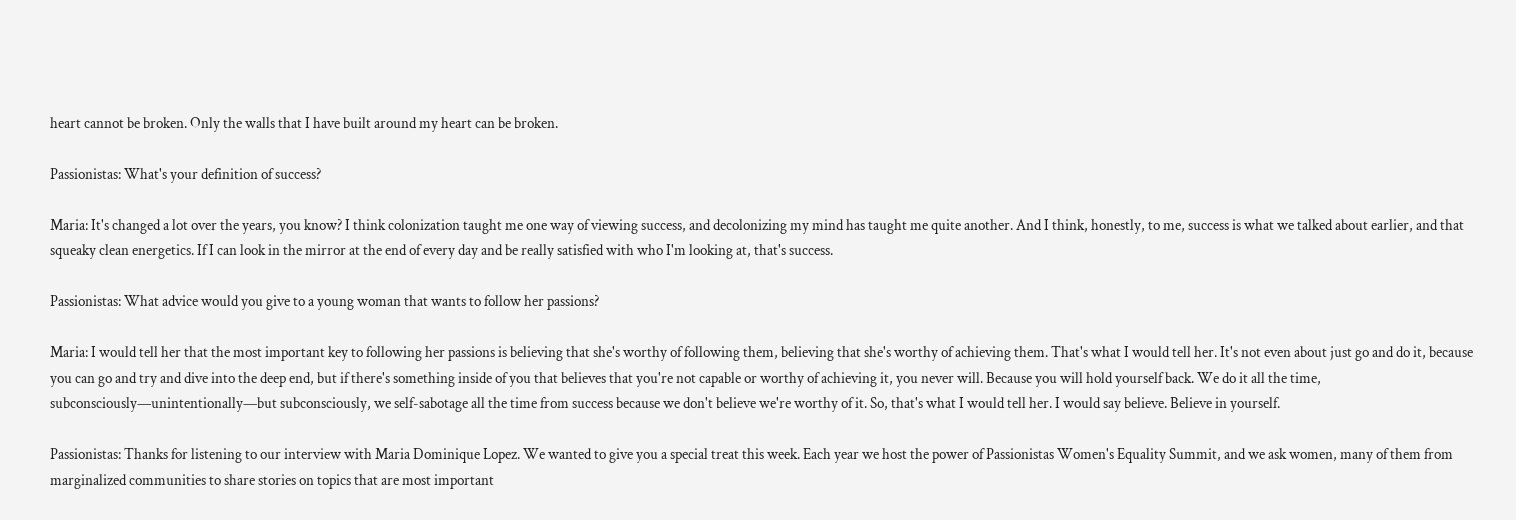heart cannot be broken. Only the walls that I have built around my heart can be broken.

Passionistas: What's your definition of success?

Maria: It's changed a lot over the years, you know? I think colonization taught me one way of viewing success, and decolonizing my mind has taught me quite another. And I think, honestly, to me, success is what we talked about earlier, and that squeaky clean energetics. If I can look in the mirror at the end of every day and be really satisfied with who I'm looking at, that's success.

Passionistas: What advice would you give to a young woman that wants to follow her passions?

Maria: I would tell her that the most important key to following her passions is believing that she's worthy of following them, believing that she's worthy of achieving them. That's what I would tell her. It's not even about just go and do it, because you can go and try and dive into the deep end, but if there's something inside of you that believes that you're not capable or worthy of achieving it, you never will. Because you will hold yourself back. We do it all the time, subconsciously—unintentionally—but subconsciously, we self-sabotage all the time from success because we don't believe we're worthy of it. So, that's what I would tell her. I would say believe. Believe in yourself.

Passionistas: Thanks for listening to our interview with Maria Dominique Lopez. We wanted to give you a special treat this week. Each year we host the power of Passionistas Women's Equality Summit, and we ask women, many of them from marginalized communities to share stories on topics that are most important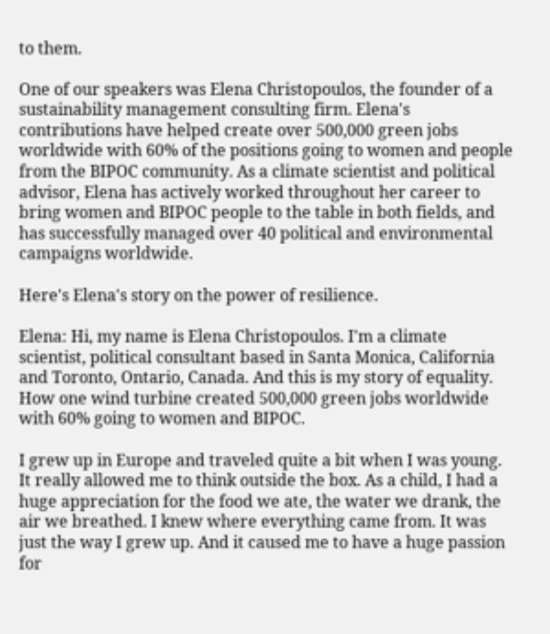to them.

One of our speakers was Elena Christopoulos, the founder of a sustainability management consulting firm. Elena's contributions have helped create over 500,000 green jobs worldwide with 60% of the positions going to women and people from the BIPOC community. As a climate scientist and political advisor, Elena has actively worked throughout her career to bring women and BIPOC people to the table in both fields, and has successfully managed over 40 political and environmental campaigns worldwide.

Here's Elena's story on the power of resilience.

Elena: Hi, my name is Elena Christopoulos. I'm a climate scientist, political consultant based in Santa Monica, California and Toronto, Ontario, Canada. And this is my story of equality. How one wind turbine created 500,000 green jobs worldwide with 60% going to women and BIPOC.

I grew up in Europe and traveled quite a bit when I was young. It really allowed me to think outside the box. As a child, I had a huge appreciation for the food we ate, the water we drank, the air we breathed. I knew where everything came from. It was just the way I grew up. And it caused me to have a huge passion for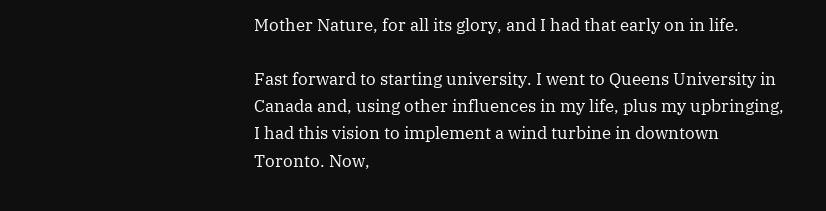Mother Nature, for all its glory, and I had that early on in life.

Fast forward to starting university. I went to Queens University in Canada and, using other influences in my life, plus my upbringing, I had this vision to implement a wind turbine in downtown Toronto. Now,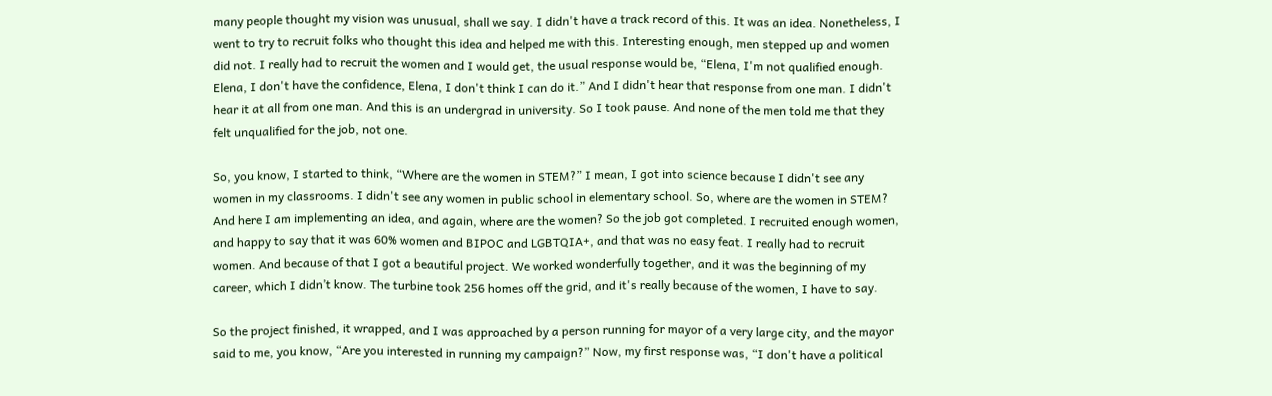many people thought my vision was unusual, shall we say. I didn't have a track record of this. It was an idea. Nonetheless, I went to try to recruit folks who thought this idea and helped me with this. Interesting enough, men stepped up and women did not. I really had to recruit the women and I would get, the usual response would be, “Elena, I'm not qualified enough. Elena, I don't have the confidence, Elena, I don't think I can do it.” And I didn't hear that response from one man. I didn't hear it at all from one man. And this is an undergrad in university. So I took pause. And none of the men told me that they felt unqualified for the job, not one.

So, you know, I started to think, “Where are the women in STEM?” I mean, I got into science because I didn't see any women in my classrooms. I didn't see any women in public school in elementary school. So, where are the women in STEM? And here I am implementing an idea, and again, where are the women? So the job got completed. I recruited enough women, and happy to say that it was 60% women and BIPOC and LGBTQIA+, and that was no easy feat. I really had to recruit women. And because of that I got a beautiful project. We worked wonderfully together, and it was the beginning of my career, which I didn’t know. The turbine took 256 homes off the grid, and it's really because of the women, I have to say.

So the project finished, it wrapped, and I was approached by a person running for mayor of a very large city, and the mayor said to me, you know, “Are you interested in running my campaign?” Now, my first response was, “I don't have a political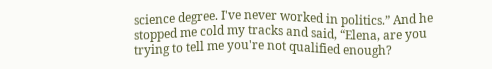science degree. I've never worked in politics.” And he stopped me cold my tracks and said, “Elena, are you trying to tell me you're not qualified enough?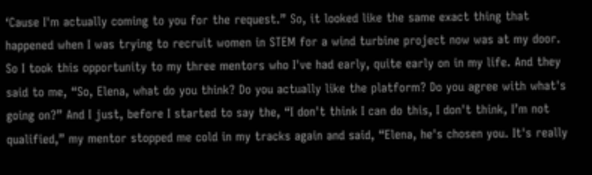‘Cause I'm actually coming to you for the request.” So, it looked like the same exact thing that happened when I was trying to recruit women in STEM for a wind turbine project now was at my door. So I took this opportunity to my three mentors who I've had early, quite early on in my life. And they said to me, “So, Elena, what do you think? Do you actually like the platform? Do you agree with what's going on?” And I just, before I started to say the, “I don't think I can do this, I don't think, I’m not qualified,” my mentor stopped me cold in my tracks again and said, “Elena, he's chosen you. It's really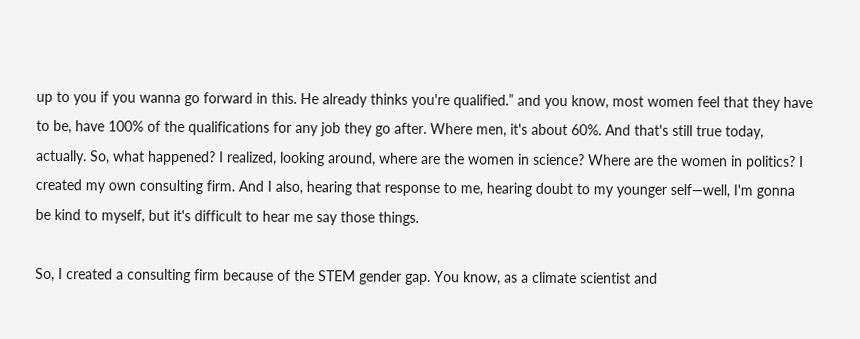up to you if you wanna go forward in this. He already thinks you're qualified.” and you know, most women feel that they have to be, have 100% of the qualifications for any job they go after. Where men, it's about 60%. And that's still true today, actually. So, what happened? I realized, looking around, where are the women in science? Where are the women in politics? I created my own consulting firm. And I also, hearing that response to me, hearing doubt to my younger self—well, I'm gonna be kind to myself, but it's difficult to hear me say those things.

So, I created a consulting firm because of the STEM gender gap. You know, as a climate scientist and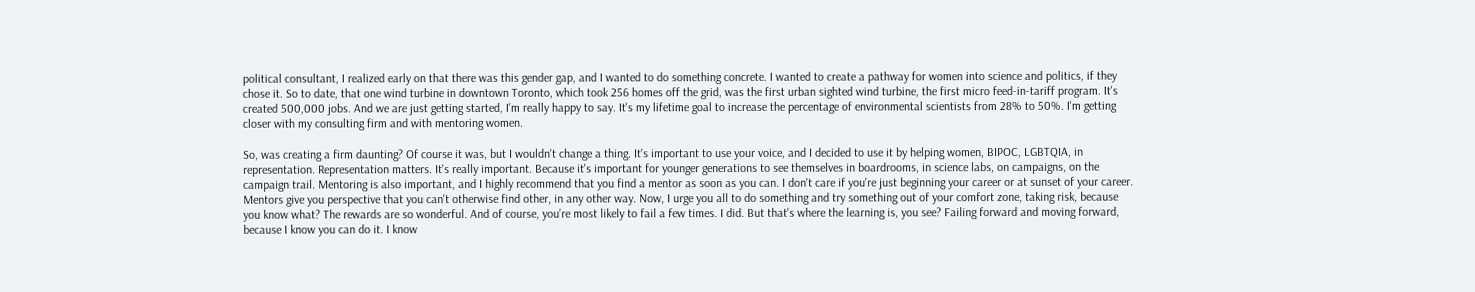political consultant, I realized early on that there was this gender gap, and I wanted to do something concrete. I wanted to create a pathway for women into science and politics, if they chose it. So to date, that one wind turbine in downtown Toronto, which took 256 homes off the grid, was the first urban sighted wind turbine, the first micro feed-in-tariff program. It's created 500,000 jobs. And we are just getting started, I'm really happy to say. It's my lifetime goal to increase the percentage of environmental scientists from 28% to 50%. I'm getting closer with my consulting firm and with mentoring women.

So, was creating a firm daunting? Of course it was, but I wouldn't change a thing. It's important to use your voice, and I decided to use it by helping women, BIPOC, LGBTQIA, in representation. Representation matters. It's really important. Because it's important for younger generations to see themselves in boardrooms, in science labs, on campaigns, on the campaign trail. Mentoring is also important, and I highly recommend that you find a mentor as soon as you can. I don't care if you're just beginning your career or at sunset of your career. Mentors give you perspective that you can't otherwise find other, in any other way. Now, I urge you all to do something and try something out of your comfort zone, taking risk, because you know what? The rewards are so wonderful. And of course, you’re most likely to fail a few times. I did. But that's where the learning is, you see? Failing forward and moving forward, because I know you can do it. I know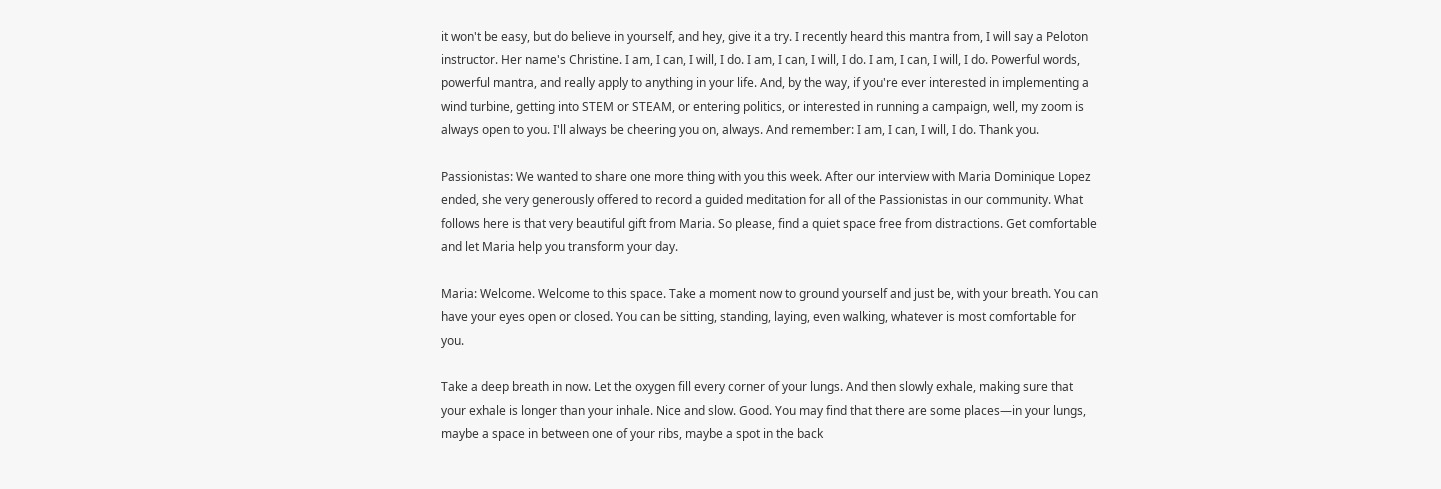it won't be easy, but do believe in yourself, and hey, give it a try. I recently heard this mantra from, I will say a Peloton instructor. Her name's Christine. I am, I can, I will, I do. I am, I can, I will, I do. I am, I can, I will, I do. Powerful words, powerful mantra, and really apply to anything in your life. And, by the way, if you're ever interested in implementing a wind turbine, getting into STEM or STEAM, or entering politics, or interested in running a campaign, well, my zoom is always open to you. I'll always be cheering you on, always. And remember: I am, I can, I will, I do. Thank you.

Passionistas: We wanted to share one more thing with you this week. After our interview with Maria Dominique Lopez ended, she very generously offered to record a guided meditation for all of the Passionistas in our community. What follows here is that very beautiful gift from Maria. So please, find a quiet space free from distractions. Get comfortable and let Maria help you transform your day.

Maria: Welcome. Welcome to this space. Take a moment now to ground yourself and just be, with your breath. You can have your eyes open or closed. You can be sitting, standing, laying, even walking, whatever is most comfortable for you.

Take a deep breath in now. Let the oxygen fill every corner of your lungs. And then slowly exhale, making sure that your exhale is longer than your inhale. Nice and slow. Good. You may find that there are some places—in your lungs, maybe a space in between one of your ribs, maybe a spot in the back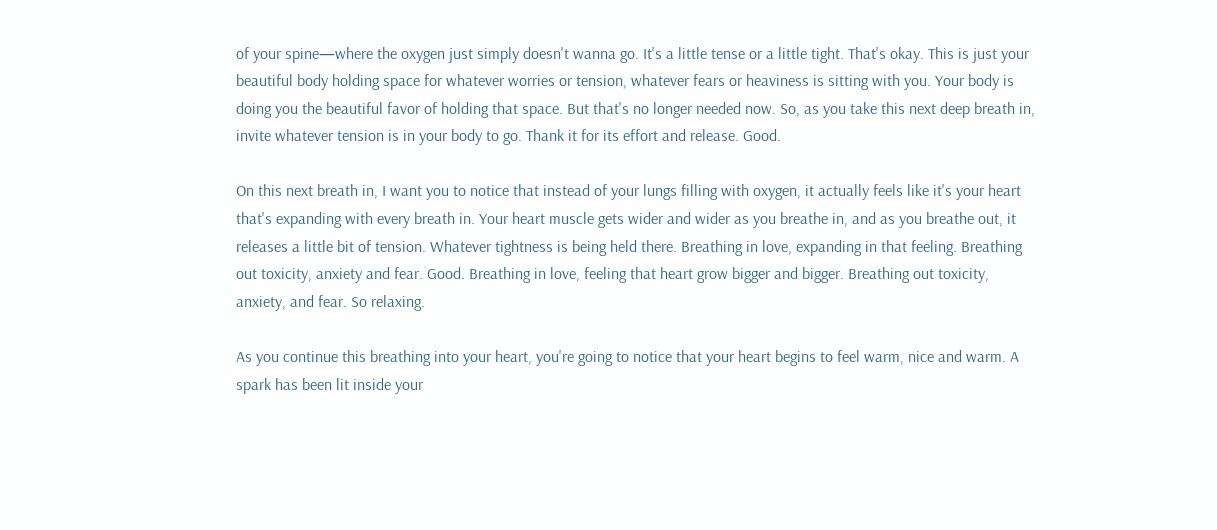of your spine—where the oxygen just simply doesn't wanna go. It's a little tense or a little tight. That's okay. This is just your beautiful body holding space for whatever worries or tension, whatever fears or heaviness is sitting with you. Your body is doing you the beautiful favor of holding that space. But that's no longer needed now. So, as you take this next deep breath in, invite whatever tension is in your body to go. Thank it for its effort and release. Good.

On this next breath in, I want you to notice that instead of your lungs filling with oxygen, it actually feels like it's your heart that's expanding with every breath in. Your heart muscle gets wider and wider as you breathe in, and as you breathe out, it releases a little bit of tension. Whatever tightness is being held there. Breathing in love, expanding in that feeling. Breathing out toxicity, anxiety and fear. Good. Breathing in love, feeling that heart grow bigger and bigger. Breathing out toxicity, anxiety, and fear. So relaxing.

As you continue this breathing into your heart, you're going to notice that your heart begins to feel warm, nice and warm. A spark has been lit inside your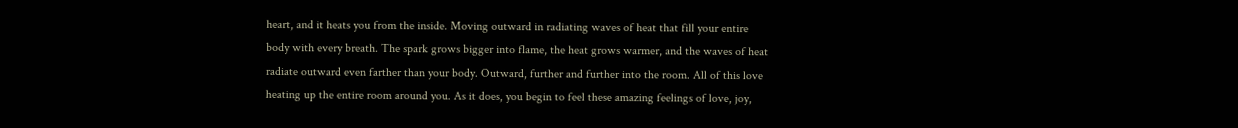heart, and it heats you from the inside. Moving outward in radiating waves of heat that fill your entire body with every breath. The spark grows bigger into flame, the heat grows warmer, and the waves of heat radiate outward even farther than your body. Outward, further and further into the room. All of this love heating up the entire room around you. As it does, you begin to feel these amazing feelings of love, joy,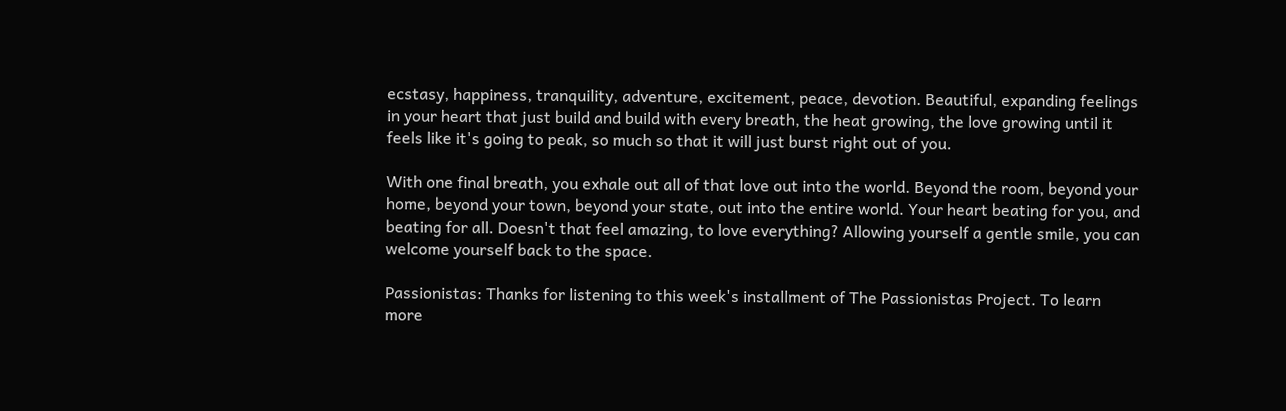ecstasy, happiness, tranquility, adventure, excitement, peace, devotion. Beautiful, expanding feelings in your heart that just build and build with every breath, the heat growing, the love growing until it feels like it's going to peak, so much so that it will just burst right out of you.

With one final breath, you exhale out all of that love out into the world. Beyond the room, beyond your home, beyond your town, beyond your state, out into the entire world. Your heart beating for you, and beating for all. Doesn't that feel amazing, to love everything? Allowing yourself a gentle smile, you can welcome yourself back to the space.

Passionistas: Thanks for listening to this week's installment of The Passionistas Project. To learn more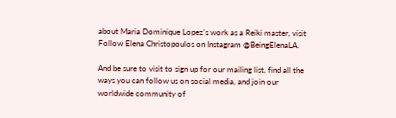about Maria Dominique Lopez's work as a Reiki master, visit Follow Elena Christopoulos on Instagram @BeingElenaLA.

And be sure to visit to sign up for our mailing list, find all the ways you can follow us on social media, and join our worldwide community of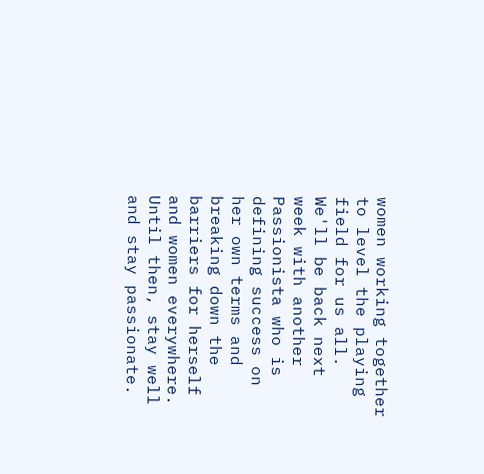women working together to level the playing field for us all. We'll be back next week with another Passionista who is defining success on her own terms and breaking down the barriers for herself and women everywhere. Until then, stay well and stay passionate.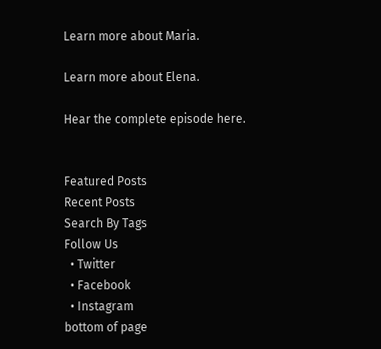Learn more about Maria.

Learn more about Elena.

Hear the complete episode here.


Featured Posts
Recent Posts
Search By Tags
Follow Us
  • Twitter
  • Facebook
  • Instagram
bottom of page